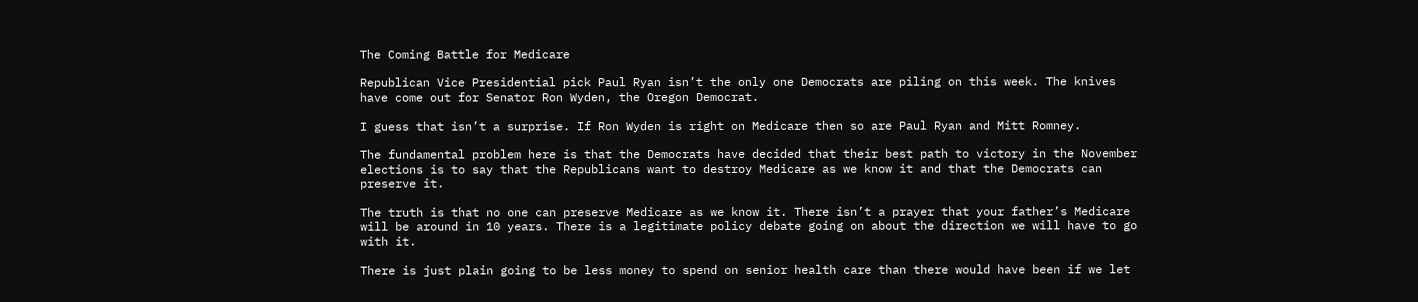The Coming Battle for Medicare

Republican Vice Presidential pick Paul Ryan isn’t the only one Democrats are piling on this week. The knives have come out for Senator Ron Wyden, the Oregon Democrat.

I guess that isn’t a surprise. If Ron Wyden is right on Medicare then so are Paul Ryan and Mitt Romney.

The fundamental problem here is that the Democrats have decided that their best path to victory in the November elections is to say that the Republicans want to destroy Medicare as we know it and that the Democrats can preserve it.

The truth is that no one can preserve Medicare as we know it. There isn’t a prayer that your father’s Medicare will be around in 10 years. There is a legitimate policy debate going on about the direction we will have to go with it.

There is just plain going to be less money to spend on senior health care than there would have been if we let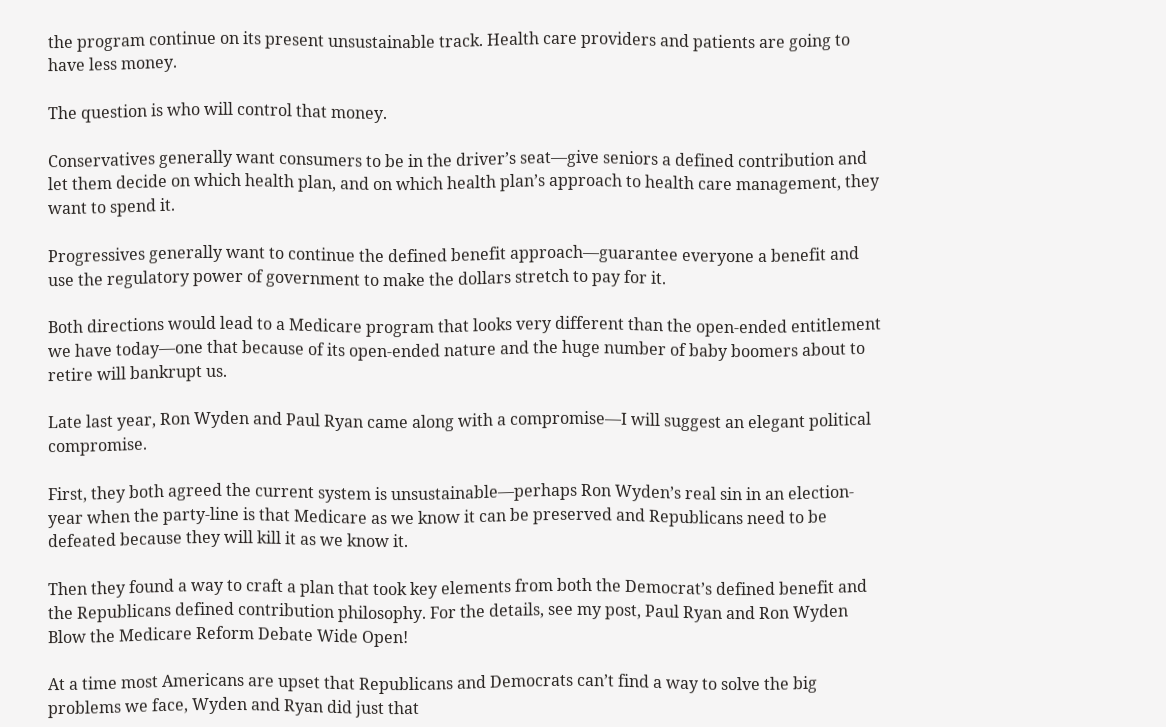the program continue on its present unsustainable track. Health care providers and patients are going to have less money.

The question is who will control that money.

Conservatives generally want consumers to be in the driver’s seat—give seniors a defined contribution and let them decide on which health plan, and on which health plan’s approach to health care management, they want to spend it.

Progressives generally want to continue the defined benefit approach—guarantee everyone a benefit and use the regulatory power of government to make the dollars stretch to pay for it.

Both directions would lead to a Medicare program that looks very different than the open-ended entitlement we have today—one that because of its open-ended nature and the huge number of baby boomers about to retire will bankrupt us.

Late last year, Ron Wyden and Paul Ryan came along with a compromise—I will suggest an elegant political compromise.

First, they both agreed the current system is unsustainable—perhaps Ron Wyden’s real sin in an election-year when the party-line is that Medicare as we know it can be preserved and Republicans need to be defeated because they will kill it as we know it.

Then they found a way to craft a plan that took key elements from both the Democrat’s defined benefit and the Republicans defined contribution philosophy. For the details, see my post, Paul Ryan and Ron Wyden Blow the Medicare Reform Debate Wide Open!

At a time most Americans are upset that Republicans and Democrats can’t find a way to solve the big problems we face, Wyden and Ryan did just that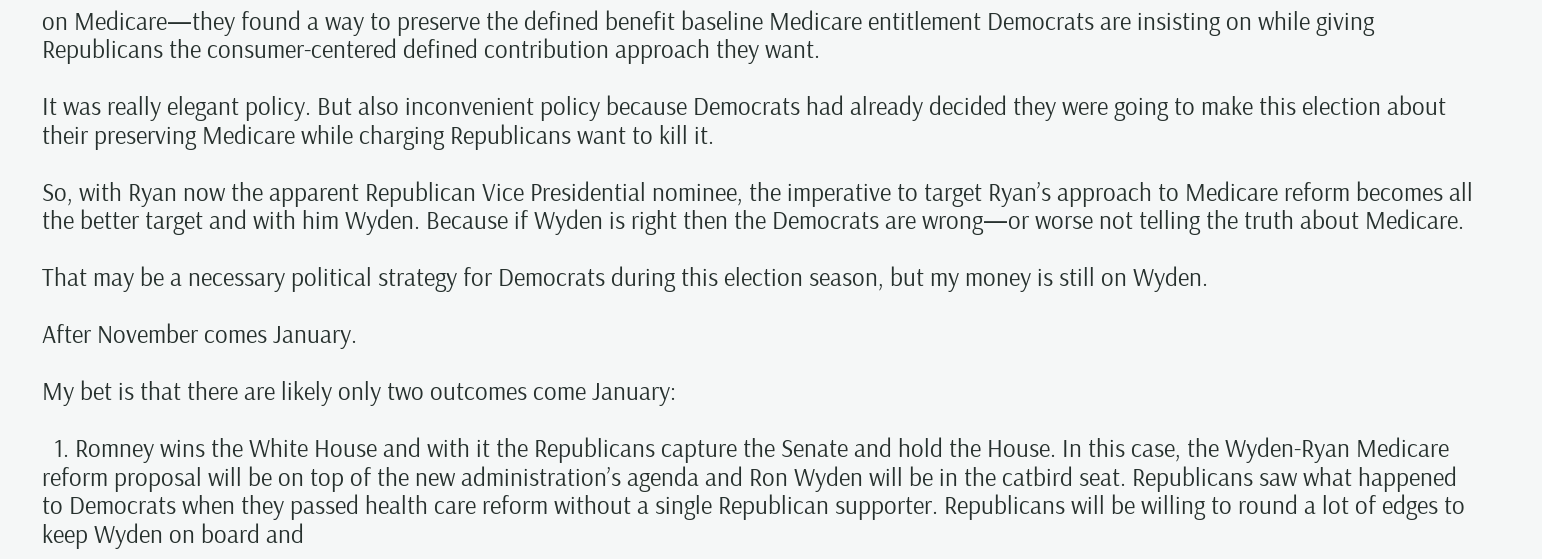on Medicare—they found a way to preserve the defined benefit baseline Medicare entitlement Democrats are insisting on while giving Republicans the consumer-centered defined contribution approach they want.

It was really elegant policy. But also inconvenient policy because Democrats had already decided they were going to make this election about their preserving Medicare while charging Republicans want to kill it.

So, with Ryan now the apparent Republican Vice Presidential nominee, the imperative to target Ryan’s approach to Medicare reform becomes all the better target and with him Wyden. Because if Wyden is right then the Democrats are wrong—or worse not telling the truth about Medicare.

That may be a necessary political strategy for Democrats during this election season, but my money is still on Wyden.

After November comes January.

My bet is that there are likely only two outcomes come January:

  1. Romney wins the White House and with it the Republicans capture the Senate and hold the House. In this case, the Wyden-Ryan Medicare reform proposal will be on top of the new administration’s agenda and Ron Wyden will be in the catbird seat. Republicans saw what happened to Democrats when they passed health care reform without a single Republican supporter. Republicans will be willing to round a lot of edges to keep Wyden on board and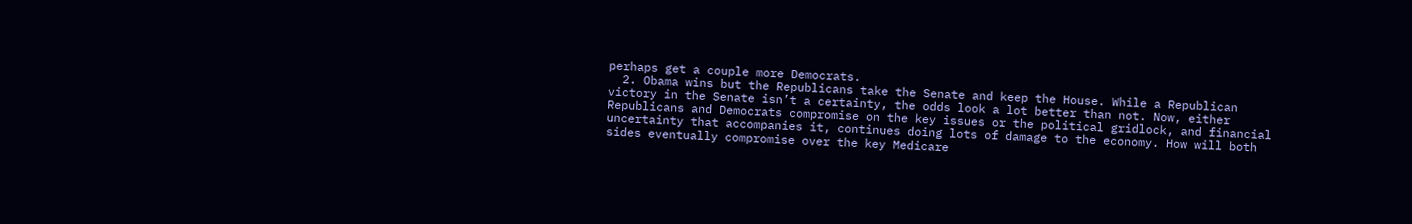perhaps get a couple more Democrats.
  2. Obama wins but the Republicans take the Senate and keep the House. While a Republican victory in the Senate isn’t a certainty, the odds look a lot better than not. Now, either Republicans and Democrats compromise on the key issues or the political gridlock, and financial uncertainty that accompanies it, continues doing lots of damage to the economy. How will both sides eventually compromise over the key Medicare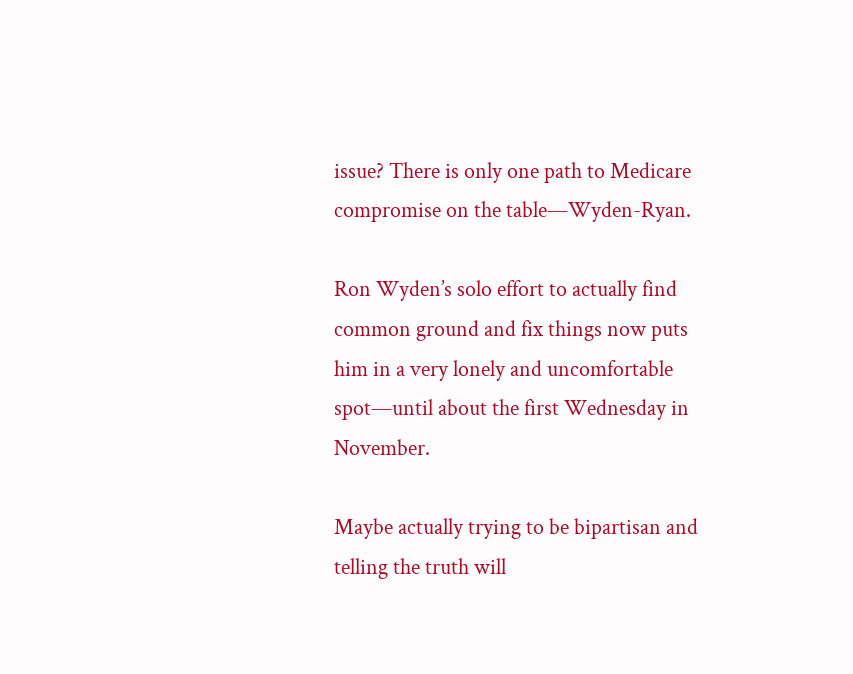issue? There is only one path to Medicare compromise on the table—Wyden-Ryan.

Ron Wyden’s solo effort to actually find common ground and fix things now puts him in a very lonely and uncomfortable spot—until about the first Wednesday in November.

Maybe actually trying to be bipartisan and telling the truth will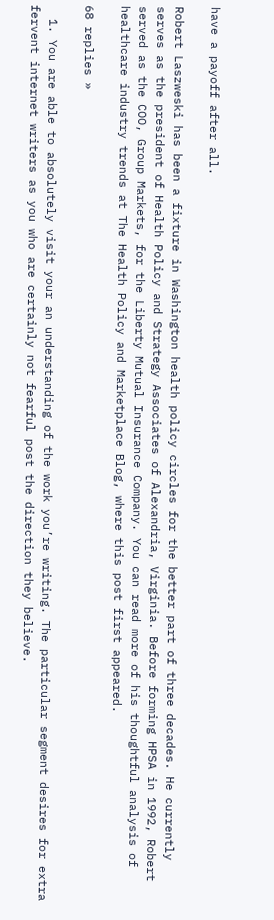have a payoff after all.

Robert Laszweski has been a fixture in Washington health policy circles for the better part of three decades. He currently serves as the president of Health Policy and Strategy Associates of Alexandria, Virginia. Before forming HPSA in 1992, Robert served as the COO, Group Markets, for the Liberty Mutual Insurance Company. You can read more of his thoughtful analysis of healthcare industry trends at The Health Policy and Marketplace Blog, where this post first appeared.

68 replies »

  1. You are able to absolutely visit your an understanding of the work you’re writing. The particular segment desires for extra fervent internet writers as you who are certainly not fearful post the direction they believe.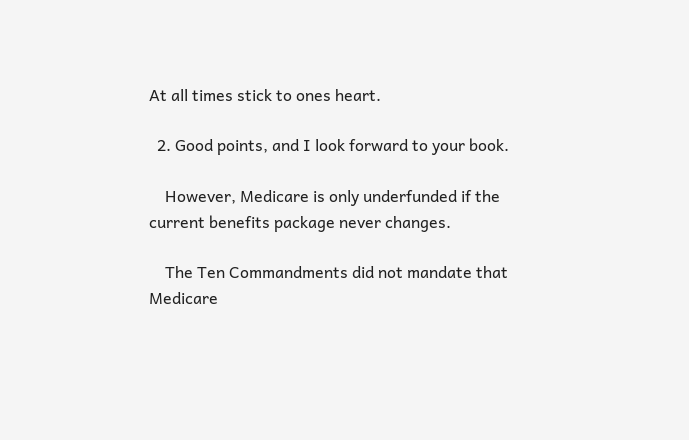At all times stick to ones heart.

  2. Good points, and I look forward to your book.

    However, Medicare is only underfunded if the current benefits package never changes.

    The Ten Commandments did not mandate that Medicare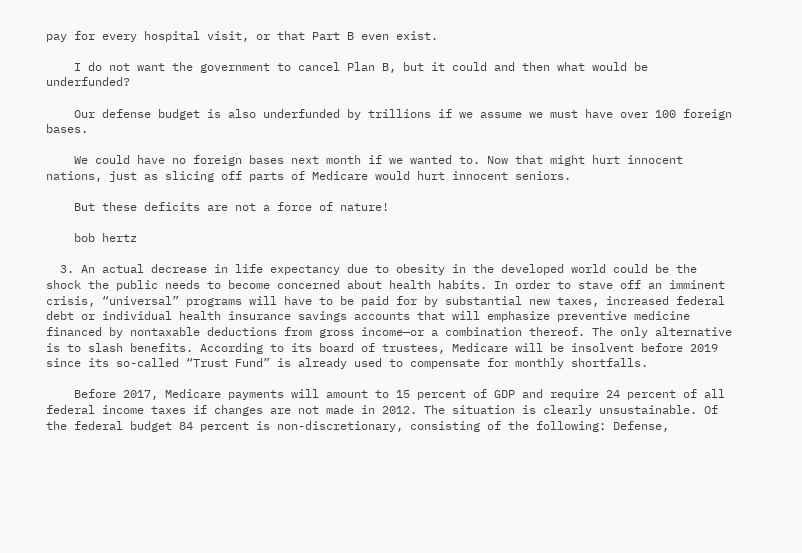pay for every hospital visit, or that Part B even exist.

    I do not want the government to cancel Plan B, but it could and then what would be underfunded?

    Our defense budget is also underfunded by trillions if we assume we must have over 100 foreign bases.

    We could have no foreign bases next month if we wanted to. Now that might hurt innocent nations, just as slicing off parts of Medicare would hurt innocent seniors.

    But these deficits are not a force of nature!

    bob hertz

  3. An actual decrease in life expectancy due to obesity in the developed world could be the shock the public needs to become concerned about health habits. In order to stave off an imminent crisis, “universal” programs will have to be paid for by substantial new taxes, increased federal debt or individual health insurance savings accounts that will emphasize preventive medicine financed by nontaxable deductions from gross income—or a combination thereof. The only alternative is to slash benefits. According to its board of trustees, Medicare will be insolvent before 2019 since its so-called “Trust Fund” is already used to compensate for monthly shortfalls.

    Before 2017, Medicare payments will amount to 15 percent of GDP and require 24 percent of all federal income taxes if changes are not made in 2012. The situation is clearly unsustainable. Of the federal budget 84 percent is non-discretionary, consisting of the following: Defense,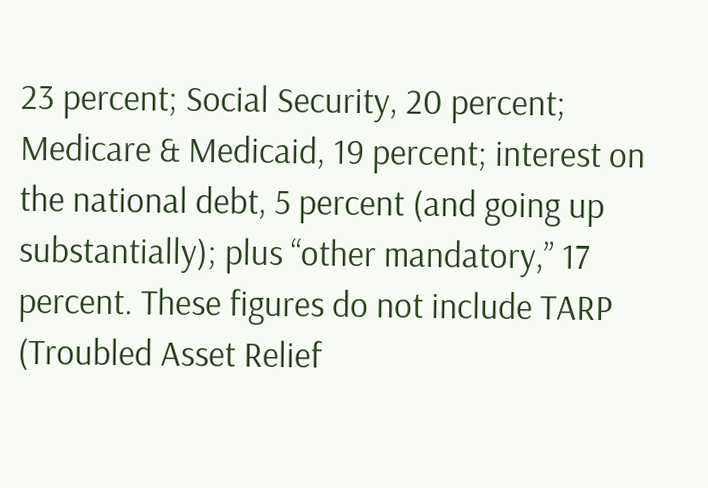23 percent; Social Security, 20 percent; Medicare & Medicaid, 19 percent; interest on the national debt, 5 percent (and going up substantially); plus “other mandatory,” 17 percent. These figures do not include TARP (Troubled Asset Relief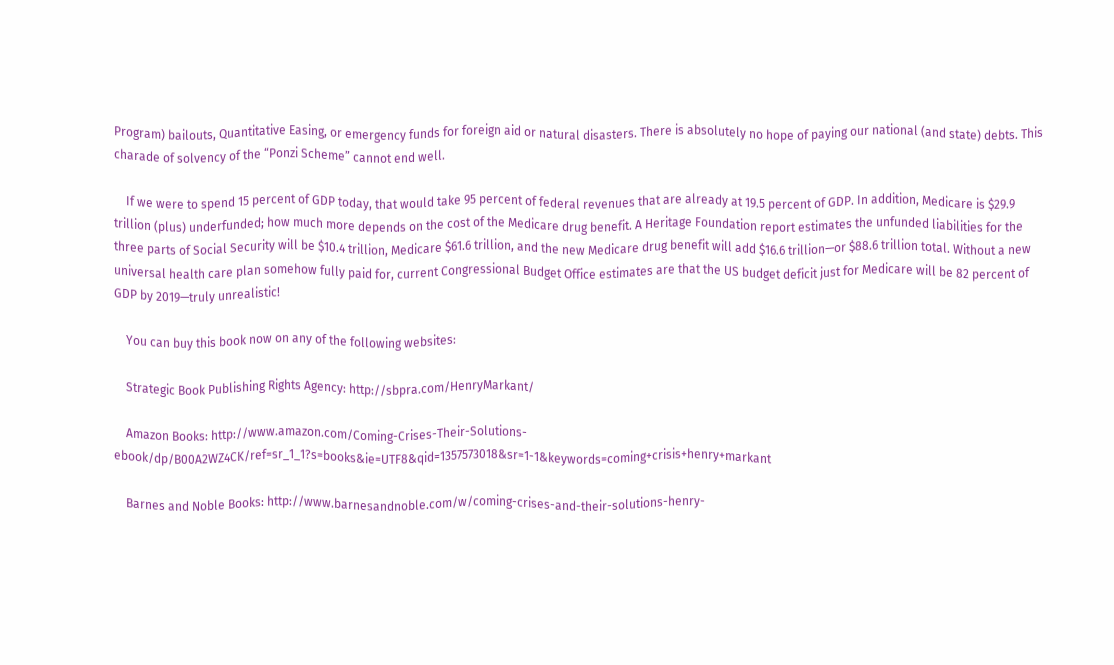Program) bailouts, Quantitative Easing, or emergency funds for foreign aid or natural disasters. There is absolutely no hope of paying our national (and state) debts. This charade of solvency of the “Ponzi Scheme” cannot end well.

    If we were to spend 15 percent of GDP today, that would take 95 percent of federal revenues that are already at 19.5 percent of GDP. In addition, Medicare is $29.9 trillion (plus) underfunded; how much more depends on the cost of the Medicare drug benefit. A Heritage Foundation report estimates the unfunded liabilities for the three parts of Social Security will be $10.4 trillion, Medicare $61.6 trillion, and the new Medicare drug benefit will add $16.6 trillion—or $88.6 trillion total. Without a new universal health care plan somehow fully paid for, current Congressional Budget Office estimates are that the US budget deficit just for Medicare will be 82 percent of GDP by 2019—truly unrealistic!

    You can buy this book now on any of the following websites:

    Strategic Book Publishing Rights Agency: http://sbpra.com/HenryMarkant/

    Amazon Books: http://www.amazon.com/Coming-Crises-Their-Solutions-ebook/dp/B00A2WZ4CK/ref=sr_1_1?s=books&ie=UTF8&qid=1357573018&sr=1-1&keywords=coming+crisis+henry+markant

    Barnes and Noble Books: http://www.barnesandnoble.com/w/coming-crises-and-their-solutions-henry-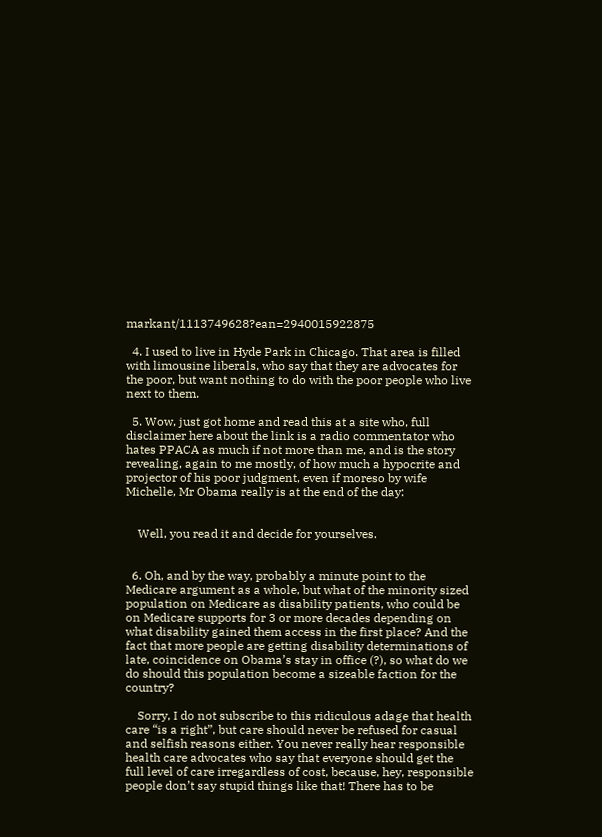markant/1113749628?ean=2940015922875

  4. I used to live in Hyde Park in Chicago. That area is filled with limousine liberals, who say that they are advocates for the poor, but want nothing to do with the poor people who live next to them.

  5. Wow, just got home and read this at a site who, full disclaimer here about the link is a radio commentator who hates PPACA as much if not more than me, and is the story revealing, again to me mostly, of how much a hypocrite and projector of his poor judgment, even if moreso by wife Michelle, Mr Obama really is at the end of the day:


    Well, you read it and decide for yourselves.


  6. Oh, and by the way, probably a minute point to the Medicare argument as a whole, but what of the minority sized population on Medicare as disability patients, who could be on Medicare supports for 3 or more decades depending on what disability gained them access in the first place? And the fact that more people are getting disability determinations of late, coincidence on Obama’s stay in office (?), so what do we do should this population become a sizeable faction for the country?

    Sorry, I do not subscribe to this ridiculous adage that health care “is a right”, but care should never be refused for casual and selfish reasons either. You never really hear responsible health care advocates who say that everyone should get the full level of care irregardless of cost, because, hey, responsible people don’t say stupid things like that! There has to be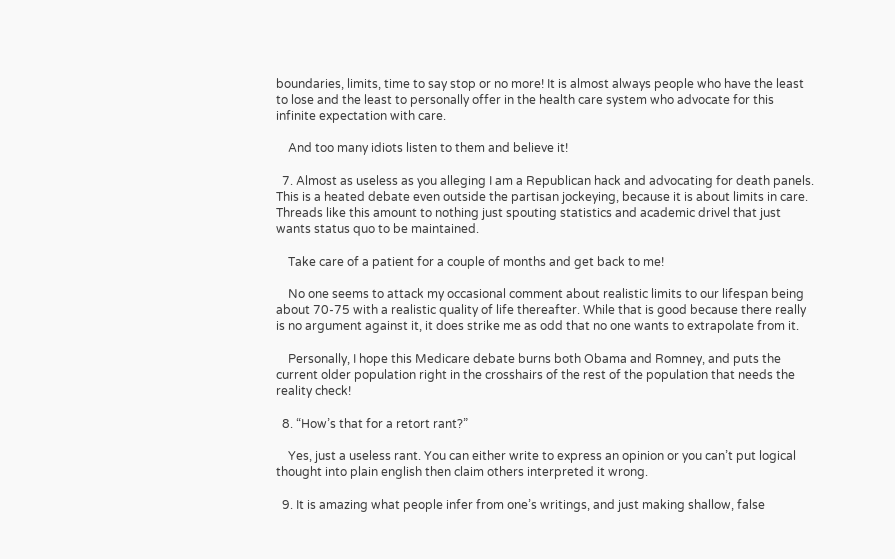boundaries, limits, time to say stop or no more! It is almost always people who have the least to lose and the least to personally offer in the health care system who advocate for this infinite expectation with care.

    And too many idiots listen to them and believe it!

  7. Almost as useless as you alleging I am a Republican hack and advocating for death panels. This is a heated debate even outside the partisan jockeying, because it is about limits in care. Threads like this amount to nothing just spouting statistics and academic drivel that just wants status quo to be maintained.

    Take care of a patient for a couple of months and get back to me!

    No one seems to attack my occasional comment about realistic limits to our lifespan being about 70-75 with a realistic quality of life thereafter. While that is good because there really is no argument against it, it does strike me as odd that no one wants to extrapolate from it.

    Personally, I hope this Medicare debate burns both Obama and Romney, and puts the current older population right in the crosshairs of the rest of the population that needs the reality check!

  8. “How’s that for a retort rant?”

    Yes, just a useless rant. You can either write to express an opinion or you can’t put logical thought into plain english then claim others interpreted it wrong.

  9. It is amazing what people infer from one’s writings, and just making shallow, false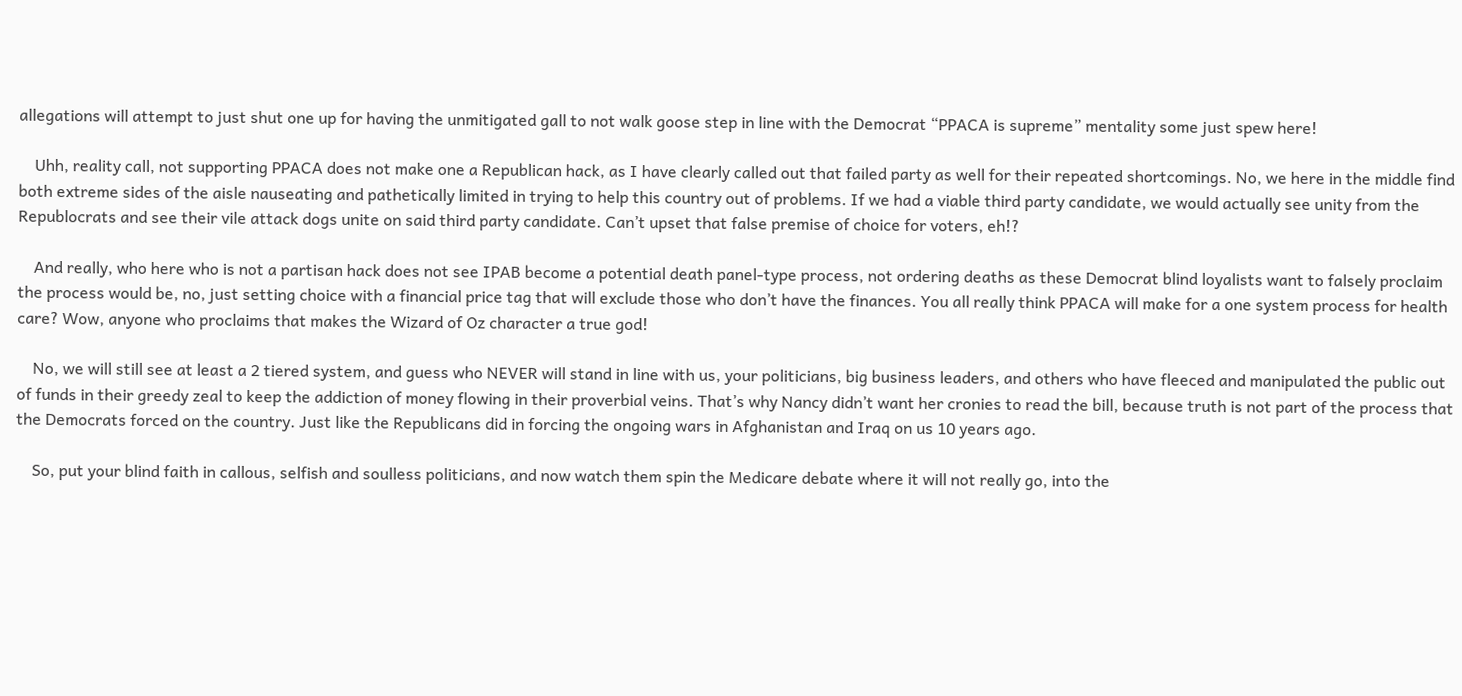allegations will attempt to just shut one up for having the unmitigated gall to not walk goose step in line with the Democrat “PPACA is supreme” mentality some just spew here!

    Uhh, reality call, not supporting PPACA does not make one a Republican hack, as I have clearly called out that failed party as well for their repeated shortcomings. No, we here in the middle find both extreme sides of the aisle nauseating and pathetically limited in trying to help this country out of problems. If we had a viable third party candidate, we would actually see unity from the Republocrats and see their vile attack dogs unite on said third party candidate. Can’t upset that false premise of choice for voters, eh!?

    And really, who here who is not a partisan hack does not see IPAB become a potential death panel-type process, not ordering deaths as these Democrat blind loyalists want to falsely proclaim the process would be, no, just setting choice with a financial price tag that will exclude those who don’t have the finances. You all really think PPACA will make for a one system process for health care? Wow, anyone who proclaims that makes the Wizard of Oz character a true god!

    No, we will still see at least a 2 tiered system, and guess who NEVER will stand in line with us, your politicians, big business leaders, and others who have fleeced and manipulated the public out of funds in their greedy zeal to keep the addiction of money flowing in their proverbial veins. That’s why Nancy didn’t want her cronies to read the bill, because truth is not part of the process that the Democrats forced on the country. Just like the Republicans did in forcing the ongoing wars in Afghanistan and Iraq on us 10 years ago.

    So, put your blind faith in callous, selfish and soulless politicians, and now watch them spin the Medicare debate where it will not really go, into the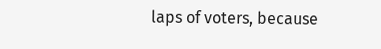laps of voters, because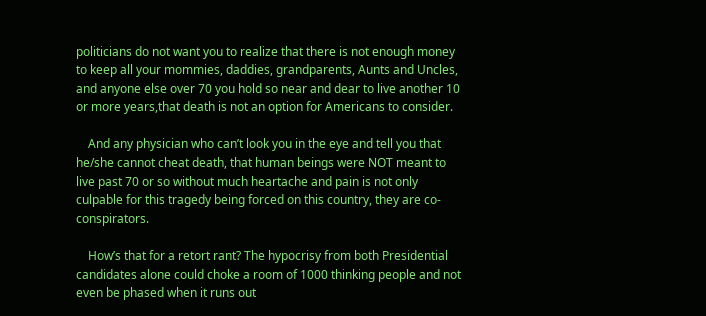politicians do not want you to realize that there is not enough money to keep all your mommies, daddies, grandparents, Aunts and Uncles, and anyone else over 70 you hold so near and dear to live another 10 or more years,that death is not an option for Americans to consider.

    And any physician who can’t look you in the eye and tell you that he/she cannot cheat death, that human beings were NOT meant to live past 70 or so without much heartache and pain is not only culpable for this tragedy being forced on this country, they are co-conspirators.

    How’s that for a retort rant? The hypocrisy from both Presidential candidates alone could choke a room of 1000 thinking people and not even be phased when it runs out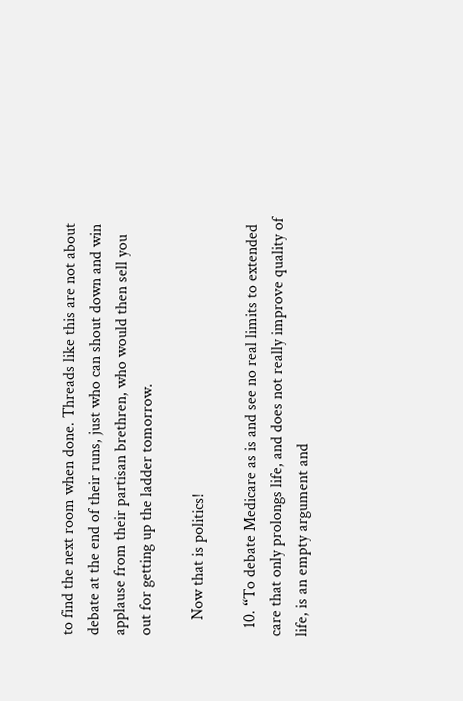to find the next room when done. Threads like this are not about debate at the end of their runs, just who can shout down and win applause from their partisan brethren, who would then sell you out for getting up the ladder tomorrow.

    Now that is politics!

  10. “To debate Medicare as is and see no real limits to extended care that only prolongs life, and does not really improve quality of life, is an empty argument and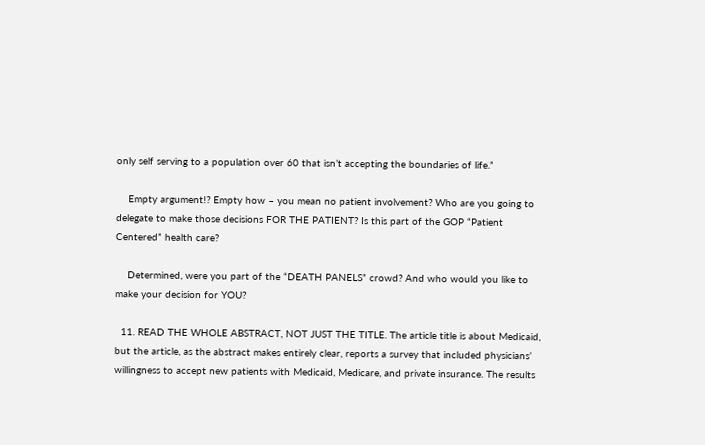only self serving to a population over 60 that isn’t accepting the boundaries of life.”

    Empty argument!? Empty how – you mean no patient involvement? Who are you going to delegate to make those decisions FOR THE PATIENT? Is this part of the GOP “Patient Centered” health care?

    Determined, were you part of the “DEATH PANELS” crowd? And who would you like to make your decision for YOU?

  11. READ THE WHOLE ABSTRACT, NOT JUST THE TITLE. The article title is about Medicaid, but the article, as the abstract makes entirely clear, reports a survey that included physicians’ willingness to accept new patients with Medicaid, Medicare, and private insurance. The results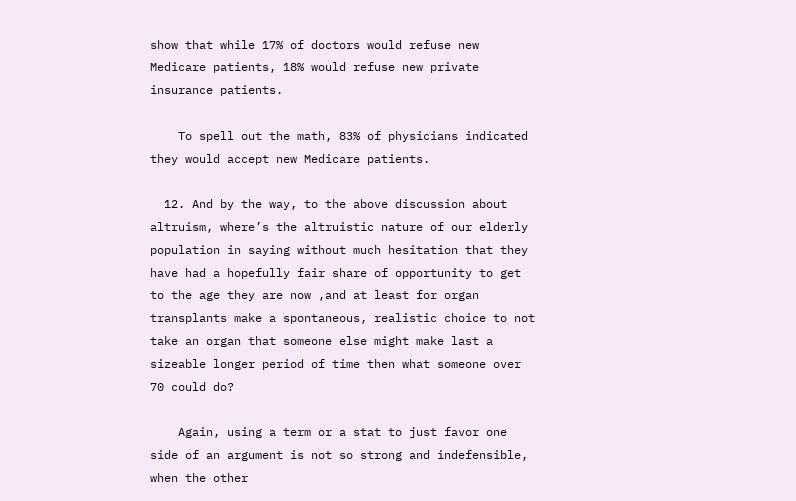show that while 17% of doctors would refuse new Medicare patients, 18% would refuse new private insurance patients.

    To spell out the math, 83% of physicians indicated they would accept new Medicare patients.

  12. And by the way, to the above discussion about altruism, where’s the altruistic nature of our elderly population in saying without much hesitation that they have had a hopefully fair share of opportunity to get to the age they are now ,and at least for organ transplants make a spontaneous, realistic choice to not take an organ that someone else might make last a sizeable longer period of time then what someone over 70 could do?

    Again, using a term or a stat to just favor one side of an argument is not so strong and indefensible, when the other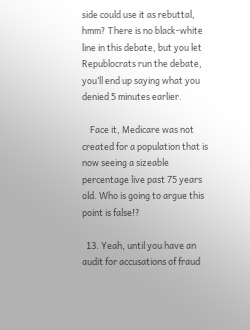side could use it as rebuttal, hmm? There is no black-white line in this debate, but you let Republocrats run the debate, you’ll end up saying what you denied 5 minutes earlier.

    Face it, Medicare was not created for a population that is now seeing a sizeable percentage live past 75 years old. Who is going to argue this point is false!?

  13. Yeah, until you have an audit for accusations of fraud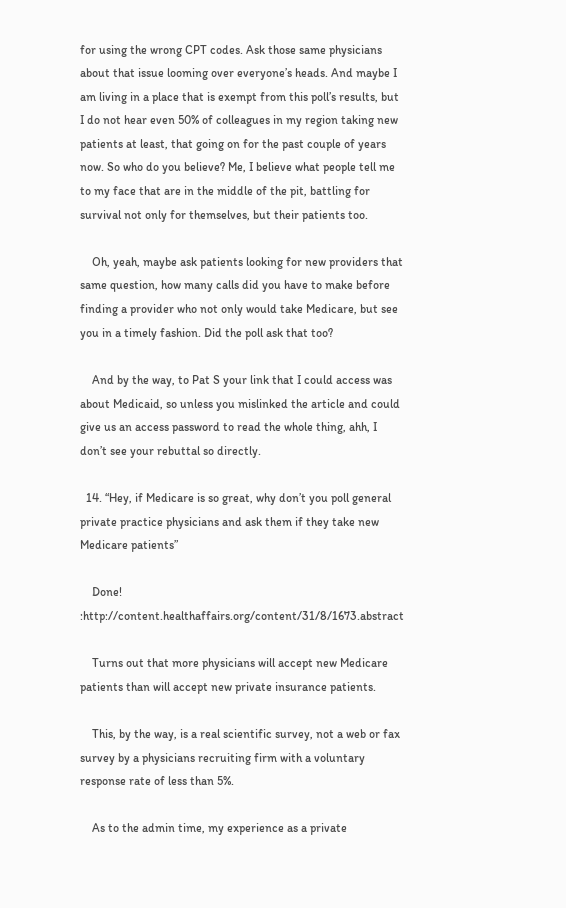for using the wrong CPT codes. Ask those same physicians about that issue looming over everyone’s heads. And maybe I am living in a place that is exempt from this poll’s results, but I do not hear even 50% of colleagues in my region taking new patients at least, that going on for the past couple of years now. So who do you believe? Me, I believe what people tell me to my face that are in the middle of the pit, battling for survival not only for themselves, but their patients too.

    Oh, yeah, maybe ask patients looking for new providers that same question, how many calls did you have to make before finding a provider who not only would take Medicare, but see you in a timely fashion. Did the poll ask that too?

    And by the way, to Pat S your link that I could access was about Medicaid, so unless you mislinked the article and could give us an access password to read the whole thing, ahh, I don’t see your rebuttal so directly.

  14. “Hey, if Medicare is so great, why don’t you poll general private practice physicians and ask them if they take new Medicare patients”

    Done! :http://content.healthaffairs.org/content/31/8/1673.abstract

    Turns out that more physicians will accept new Medicare patients than will accept new private insurance patients.

    This, by the way, is a real scientific survey, not a web or fax survey by a physicians recruiting firm with a voluntary response rate of less than 5%.

    As to the admin time, my experience as a private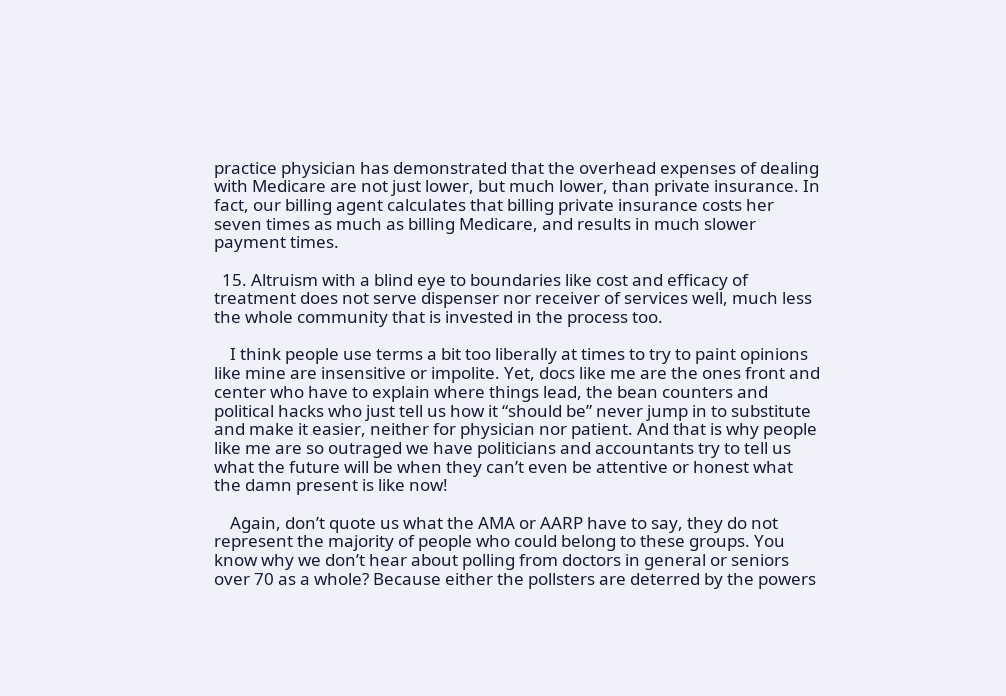practice physician has demonstrated that the overhead expenses of dealing with Medicare are not just lower, but much lower, than private insurance. In fact, our billing agent calculates that billing private insurance costs her seven times as much as billing Medicare, and results in much slower payment times.

  15. Altruism with a blind eye to boundaries like cost and efficacy of treatment does not serve dispenser nor receiver of services well, much less the whole community that is invested in the process too.

    I think people use terms a bit too liberally at times to try to paint opinions like mine are insensitive or impolite. Yet, docs like me are the ones front and center who have to explain where things lead, the bean counters and political hacks who just tell us how it “should be” never jump in to substitute and make it easier, neither for physician nor patient. And that is why people like me are so outraged we have politicians and accountants try to tell us what the future will be when they can’t even be attentive or honest what the damn present is like now!

    Again, don’t quote us what the AMA or AARP have to say, they do not represent the majority of people who could belong to these groups. You know why we don’t hear about polling from doctors in general or seniors over 70 as a whole? Because either the pollsters are deterred by the powers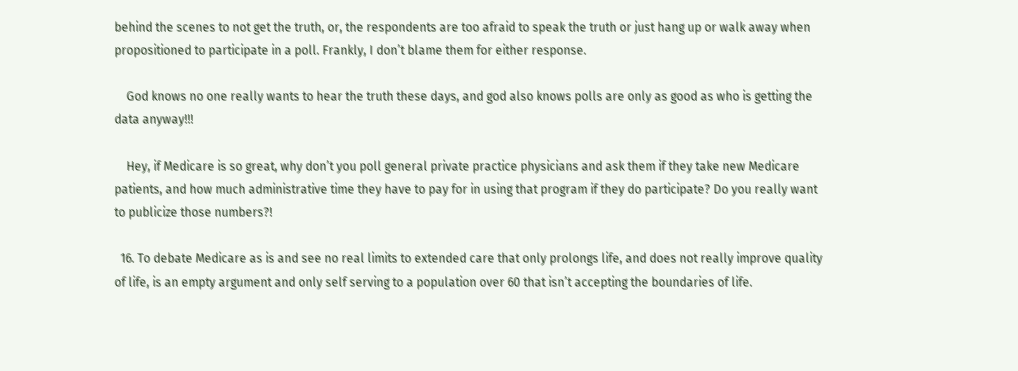behind the scenes to not get the truth, or, the respondents are too afraid to speak the truth or just hang up or walk away when propositioned to participate in a poll. Frankly, I don’t blame them for either response.

    God knows no one really wants to hear the truth these days, and god also knows polls are only as good as who is getting the data anyway!!!

    Hey, if Medicare is so great, why don’t you poll general private practice physicians and ask them if they take new Medicare patients, and how much administrative time they have to pay for in using that program if they do participate? Do you really want to publicize those numbers?!

  16. To debate Medicare as is and see no real limits to extended care that only prolongs life, and does not really improve quality of life, is an empty argument and only self serving to a population over 60 that isn’t accepting the boundaries of life.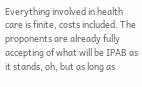Everything involved in health care is finite, costs included. The proponents are already fully accepting of what will be IPAB as it stands, oh, but as long as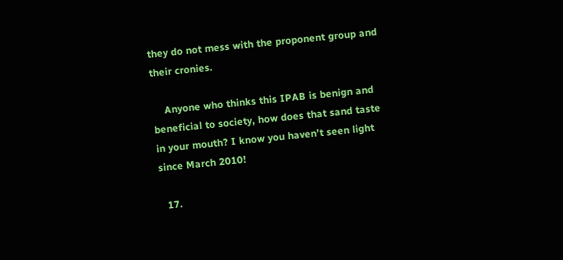they do not mess with the proponent group and their cronies.

    Anyone who thinks this IPAB is benign and beneficial to society, how does that sand taste in your mouth? I know you haven’t seen light since March 2010!

  17.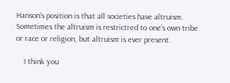Hanson’s position is that all societies have altruism. Sometimes the altruism is restrictred to one’s own tribe or race or religion, but altruism is ever present.

    I think you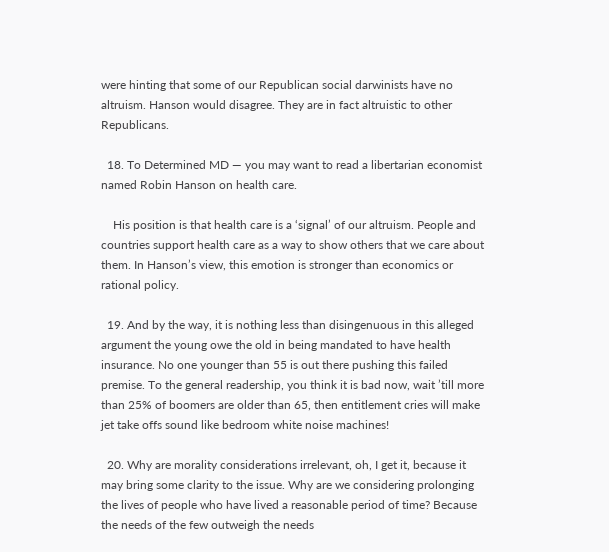were hinting that some of our Republican social darwinists have no altruism. Hanson would disagree. They are in fact altruistic to other Republicans.

  18. To Determined MD — you may want to read a libertarian economist named Robin Hanson on health care.

    His position is that health care is a ‘signal’ of our altruism. People and countries support health care as a way to show others that we care about them. In Hanson’s view, this emotion is stronger than economics or rational policy.

  19. And by the way, it is nothing less than disingenuous in this alleged argument the young owe the old in being mandated to have health insurance. No one younger than 55 is out there pushing this failed premise. To the general readership, you think it is bad now, wait ’till more than 25% of boomers are older than 65, then entitlement cries will make jet take offs sound like bedroom white noise machines!

  20. Why are morality considerations irrelevant, oh, I get it, because it may bring some clarity to the issue. Why are we considering prolonging the lives of people who have lived a reasonable period of time? Because the needs of the few outweigh the needs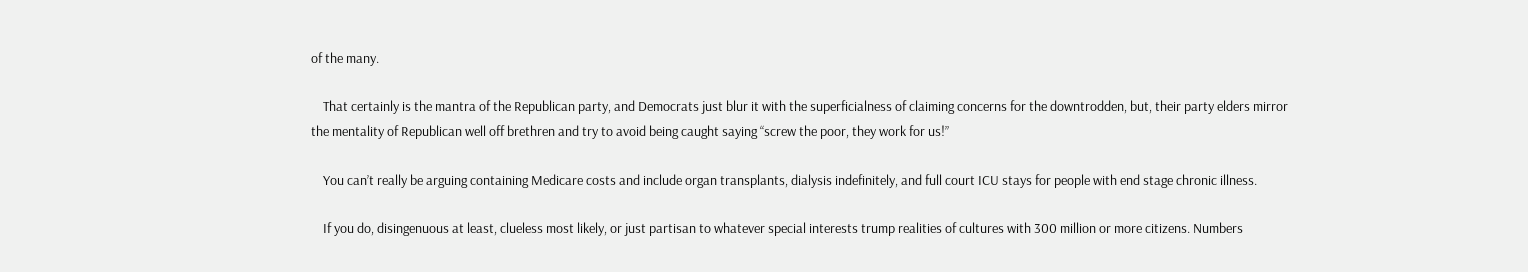of the many.

    That certainly is the mantra of the Republican party, and Democrats just blur it with the superficialness of claiming concerns for the downtrodden, but, their party elders mirror the mentality of Republican well off brethren and try to avoid being caught saying “screw the poor, they work for us!”

    You can’t really be arguing containing Medicare costs and include organ transplants, dialysis indefinitely, and full court ICU stays for people with end stage chronic illness.

    If you do, disingenuous at least, clueless most likely, or just partisan to whatever special interests trump realities of cultures with 300 million or more citizens. Numbers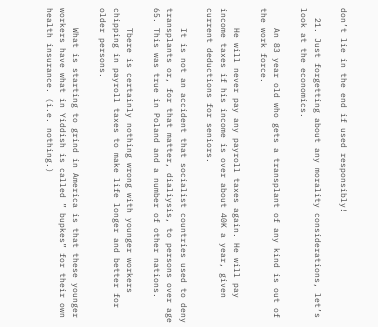don’t lie in the end if used responsibly!

  21. Just forgetting about any morality considerations, let’s look at the economics.

    An 83 year old who gets a transplant of any kind is out of the work force.

    He will never pay any payroll taxes again. He will pay income taxes if his income is over about 40K a year, given current deductions for seniors.

    It is not an accident that socialist countries used to deny transplants or, for that matter, dialiysis, to persons over age 65. This was true in Poland and a number of other nations.

    Tbere is certainly nothing wrong with younger workers chipping in payroll taxes to make life longer and better for older persons.

    What is starting to grind in America is that these younger workers have what in Yiddish is called ” bupkes” for their own health insurance. (i.e. nothing.)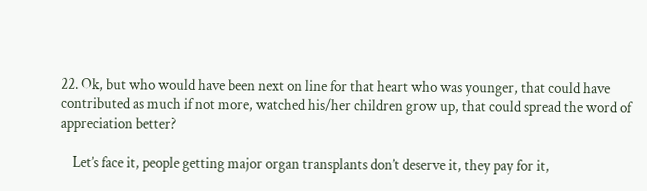22. Ok, but who would have been next on line for that heart who was younger, that could have contributed as much if not more, watched his/her children grow up, that could spread the word of appreciation better?

    Let’s face it, people getting major organ transplants don’t deserve it, they pay for it,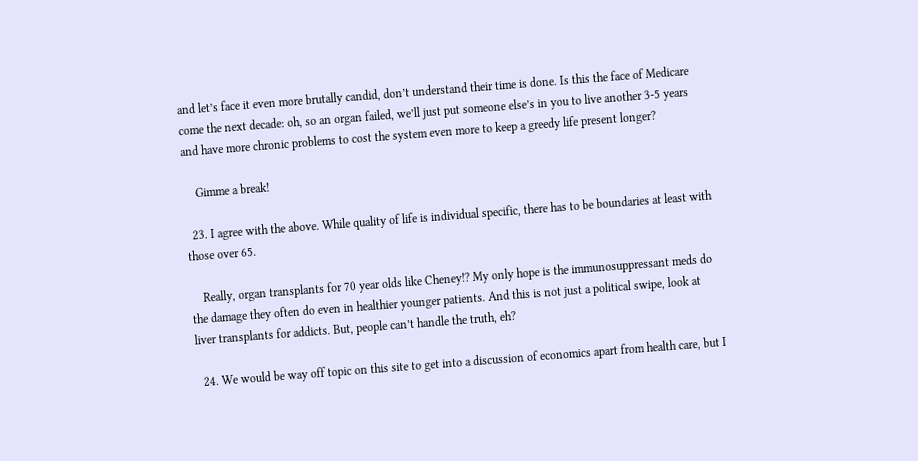and let’s face it even more brutally candid, don’t understand their time is done. Is this the face of Medicare come the next decade: oh, so an organ failed, we’ll just put someone else’s in you to live another 3-5 years and have more chronic problems to cost the system even more to keep a greedy life present longer?

    Gimme a break!

  23. I agree with the above. While quality of life is individual specific, there has to be boundaries at least with those over 65.

    Really, organ transplants for 70 year olds like Cheney!? My only hope is the immunosuppressant meds do the damage they often do even in healthier younger patients. And this is not just a political swipe, look at liver transplants for addicts. But, people can’t handle the truth, eh?

  24. We would be way off topic on this site to get into a discussion of economics apart from health care, but I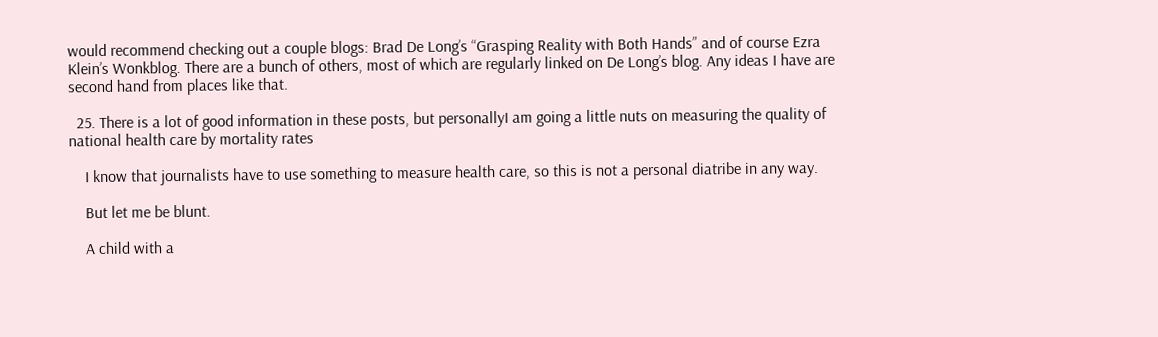would recommend checking out a couple blogs: Brad De Long’s “Grasping Reality with Both Hands” and of course Ezra Klein’s Wonkblog. There are a bunch of others, most of which are regularly linked on De Long’s blog. Any ideas I have are second hand from places like that.

  25. There is a lot of good information in these posts, but personallyI am going a little nuts on measuring the quality of national health care by mortality rates

    I know that journalists have to use something to measure health care, so this is not a personal diatribe in any way.

    But let me be blunt.

    A child with a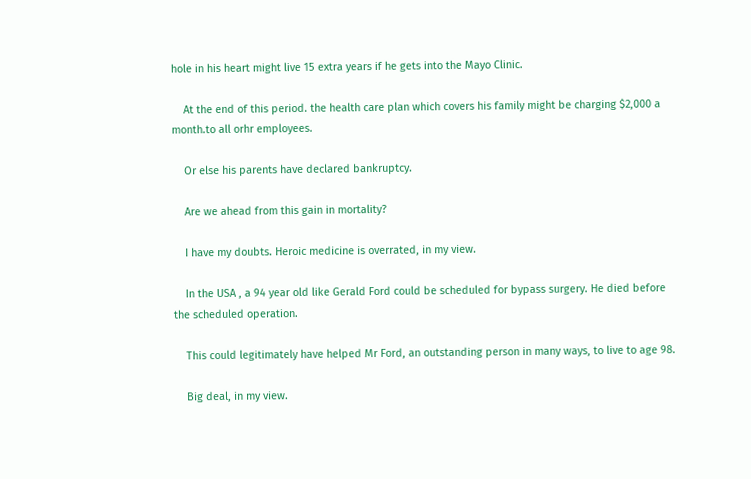hole in his heart might live 15 extra years if he gets into the Mayo Clinic.

    At the end of this period. the health care plan which covers his family might be charging $2,000 a month.to all orhr employees.

    Or else his parents have declared bankruptcy.

    Are we ahead from this gain in mortality?

    I have my doubts. Heroic medicine is overrated, in my view.

    In the USA , a 94 year old like Gerald Ford could be scheduled for bypass surgery. He died before the scheduled operation.

    This could legitimately have helped Mr Ford, an outstanding person in many ways, to live to age 98.

    Big deal, in my view.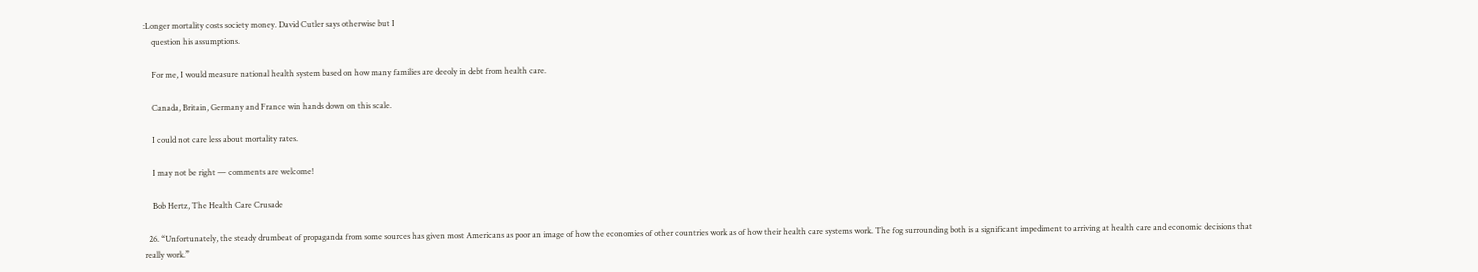:Longer mortality costs society money. David Cutler says otherwise but I
    question his assumptions.

    For me, I would measure national health system based on how many families are deeoly in debt from health care.

    Canada, Britain, Germany and France win hands down on this scale.

    I could not care less about mortality rates.

    I may not be right — comments are welcome!

    Bob Hertz, The Health Care Crusade

  26. “Unfortunately, the steady drumbeat of propaganda from some sources has given most Americans as poor an image of how the economies of other countries work as of how their health care systems work. The fog surrounding both is a significant impediment to arriving at health care and economic decisions that really work.”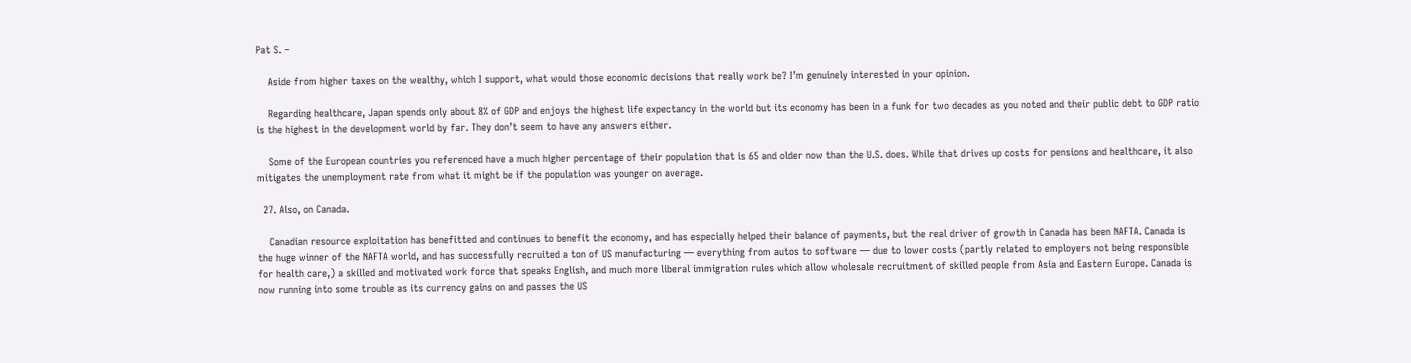Pat S. –

    Aside from higher taxes on the wealthy, which I support, what would those economic decisions that really work be? I’m genuinely interested in your opinion.

    Regarding healthcare, Japan spends only about 8% of GDP and enjoys the highest life expectancy in the world but its economy has been in a funk for two decades as you noted and their public debt to GDP ratio is the highest in the development world by far. They don’t seem to have any answers either.

    Some of the European countries you referenced have a much higher percentage of their population that is 65 and older now than the U.S. does. While that drives up costs for pensions and healthcare, it also mitigates the unemployment rate from what it might be if the population was younger on average.

  27. Also, on Canada.

    Canadian resource exploitation has benefitted and continues to benefit the economy, and has especially helped their balance of payments, but the real driver of growth in Canada has been NAFTA. Canada is the huge winner of the NAFTA world, and has successfully recruited a ton of US manufacturing — everything from autos to software — due to lower costs (partly related to employers not being responsible for health care,) a skilled and motivated work force that speaks English, and much more liberal immigration rules which allow wholesale recruitment of skilled people from Asia and Eastern Europe. Canada is now running into some trouble as its currency gains on and passes the US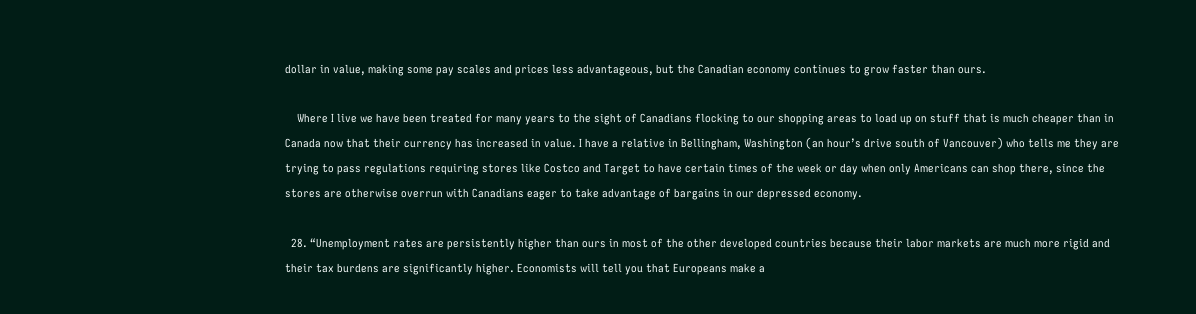dollar in value, making some pay scales and prices less advantageous, but the Canadian economy continues to grow faster than ours.

    Where I live we have been treated for many years to the sight of Canadians flocking to our shopping areas to load up on stuff that is much cheaper than in Canada now that their currency has increased in value. I have a relative in Bellingham, Washington (an hour’s drive south of Vancouver) who tells me they are trying to pass regulations requiring stores like Costco and Target to have certain times of the week or day when only Americans can shop there, since the stores are otherwise overrun with Canadians eager to take advantage of bargains in our depressed economy.

  28. “Unemployment rates are persistently higher than ours in most of the other developed countries because their labor markets are much more rigid and their tax burdens are significantly higher. Economists will tell you that Europeans make a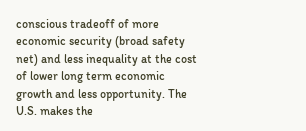conscious tradeoff of more economic security (broad safety net) and less inequality at the cost of lower long term economic growth and less opportunity. The U.S. makes the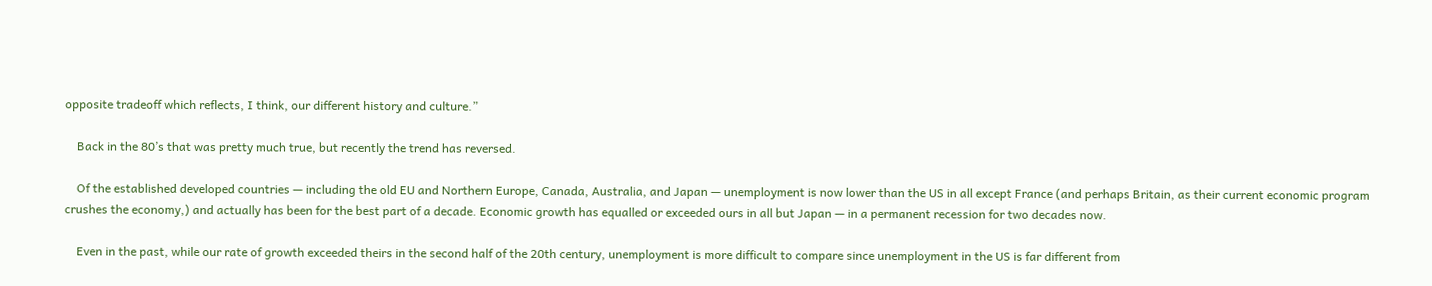opposite tradeoff which reflects, I think, our different history and culture.”

    Back in the 80’s that was pretty much true, but recently the trend has reversed.

    Of the established developed countries — including the old EU and Northern Europe, Canada, Australia, and Japan — unemployment is now lower than the US in all except France (and perhaps Britain, as their current economic program crushes the economy,) and actually has been for the best part of a decade. Economic growth has equalled or exceeded ours in all but Japan — in a permanent recession for two decades now.

    Even in the past, while our rate of growth exceeded theirs in the second half of the 20th century, unemployment is more difficult to compare since unemployment in the US is far different from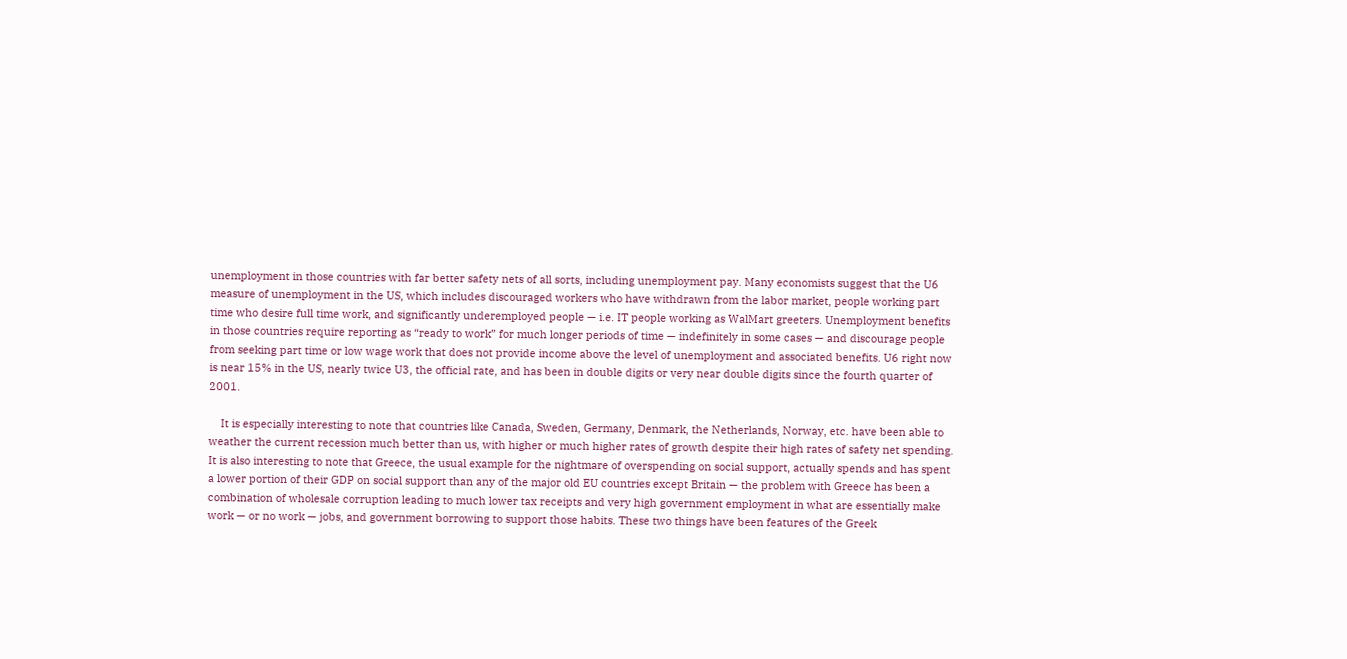unemployment in those countries with far better safety nets of all sorts, including unemployment pay. Many economists suggest that the U6 measure of unemployment in the US, which includes discouraged workers who have withdrawn from the labor market, people working part time who desire full time work, and significantly underemployed people — i.e. IT people working as WalMart greeters. Unemployment benefits in those countries require reporting as “ready to work” for much longer periods of time — indefinitely in some cases — and discourage people from seeking part time or low wage work that does not provide income above the level of unemployment and associated benefits. U6 right now is near 15% in the US, nearly twice U3, the official rate, and has been in double digits or very near double digits since the fourth quarter of 2001.

    It is especially interesting to note that countries like Canada, Sweden, Germany, Denmark, the Netherlands, Norway, etc. have been able to weather the current recession much better than us, with higher or much higher rates of growth despite their high rates of safety net spending. It is also interesting to note that Greece, the usual example for the nightmare of overspending on social support, actually spends and has spent a lower portion of their GDP on social support than any of the major old EU countries except Britain — the problem with Greece has been a combination of wholesale corruption leading to much lower tax receipts and very high government employment in what are essentially make work — or no work — jobs, and government borrowing to support those habits. These two things have been features of the Greek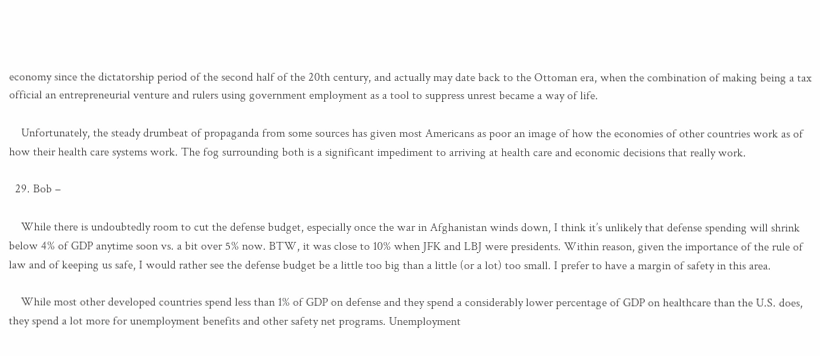economy since the dictatorship period of the second half of the 20th century, and actually may date back to the Ottoman era, when the combination of making being a tax official an entrepreneurial venture and rulers using government employment as a tool to suppress unrest became a way of life.

    Unfortunately, the steady drumbeat of propaganda from some sources has given most Americans as poor an image of how the economies of other countries work as of how their health care systems work. The fog surrounding both is a significant impediment to arriving at health care and economic decisions that really work.

  29. Bob –

    While there is undoubtedly room to cut the defense budget, especially once the war in Afghanistan winds down, I think it’s unlikely that defense spending will shrink below 4% of GDP anytime soon vs. a bit over 5% now. BTW, it was close to 10% when JFK and LBJ were presidents. Within reason, given the importance of the rule of law and of keeping us safe, I would rather see the defense budget be a little too big than a little (or a lot) too small. I prefer to have a margin of safety in this area.

    While most other developed countries spend less than 1% of GDP on defense and they spend a considerably lower percentage of GDP on healthcare than the U.S. does, they spend a lot more for unemployment benefits and other safety net programs. Unemployment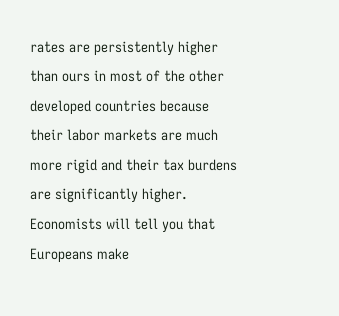rates are persistently higher than ours in most of the other developed countries because their labor markets are much more rigid and their tax burdens are significantly higher. Economists will tell you that Europeans make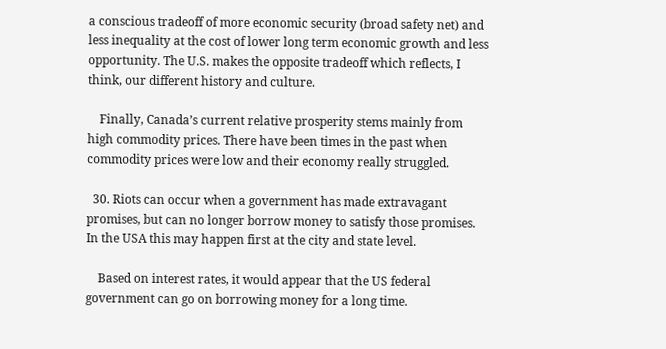a conscious tradeoff of more economic security (broad safety net) and less inequality at the cost of lower long term economic growth and less opportunity. The U.S. makes the opposite tradeoff which reflects, I think, our different history and culture.

    Finally, Canada’s current relative prosperity stems mainly from high commodity prices. There have been times in the past when commodity prices were low and their economy really struggled.

  30. Riots can occur when a government has made extravagant promises, but can no longer borrow money to satisfy those promises. In the USA this may happen first at the city and state level.

    Based on interest rates, it would appear that the US federal government can go on borrowing money for a long time.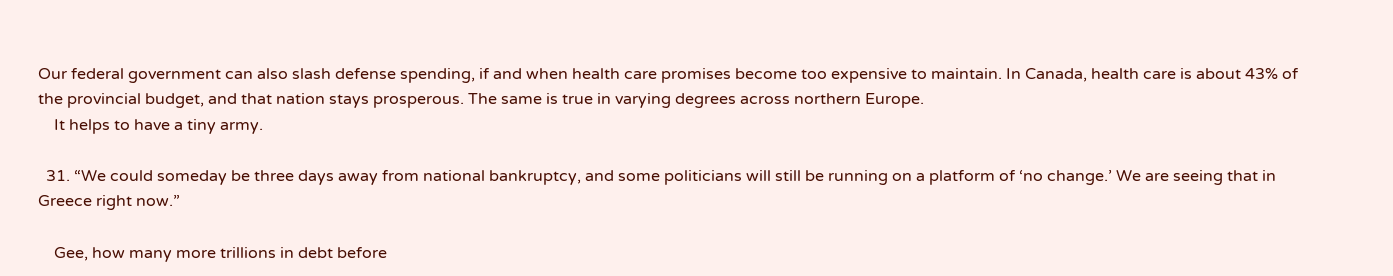Our federal government can also slash defense spending, if and when health care promises become too expensive to maintain. In Canada, health care is about 43% of the provincial budget, and that nation stays prosperous. The same is true in varying degrees across northern Europe.
    It helps to have a tiny army.

  31. “We could someday be three days away from national bankruptcy, and some politicians will still be running on a platform of ‘no change.’ We are seeing that in Greece right now.”

    Gee, how many more trillions in debt before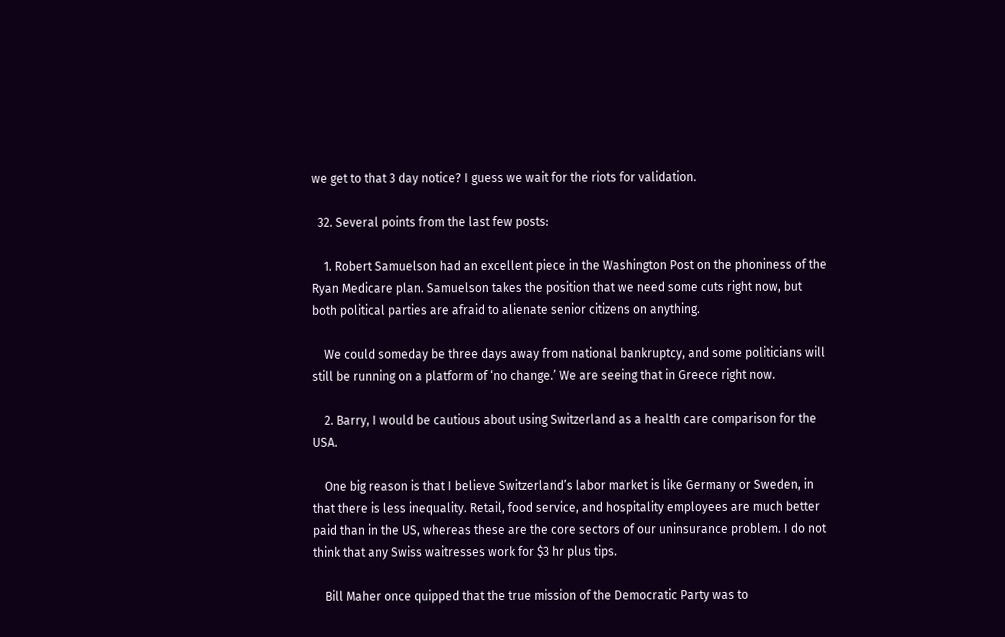we get to that 3 day notice? I guess we wait for the riots for validation.

  32. Several points from the last few posts:

    1. Robert Samuelson had an excellent piece in the Washington Post on the phoniness of the Ryan Medicare plan. Samuelson takes the position that we need some cuts right now, but both political parties are afraid to alienate senior citizens on anything.

    We could someday be three days away from national bankruptcy, and some politicians will still be running on a platform of ‘no change.’ We are seeing that in Greece right now.

    2. Barry, I would be cautious about using Switzerland as a health care comparison for the USA.

    One big reason is that I believe Switzerland’s labor market is like Germany or Sweden, in that there is less inequality. Retail, food service, and hospitality employees are much better paid than in the US, whereas these are the core sectors of our uninsurance problem. I do not think that any Swiss waitresses work for $3 hr plus tips.

    Bill Maher once quipped that the true mission of the Democratic Party was to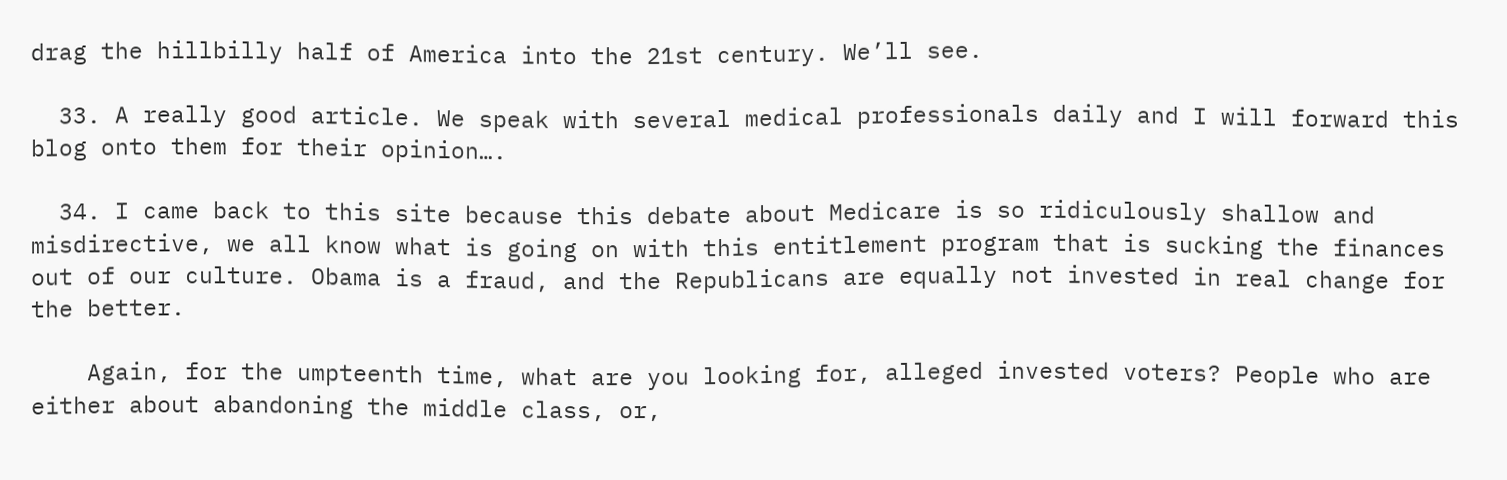drag the hillbilly half of America into the 21st century. We’ll see.

  33. A really good article. We speak with several medical professionals daily and I will forward this blog onto them for their opinion….

  34. I came back to this site because this debate about Medicare is so ridiculously shallow and misdirective, we all know what is going on with this entitlement program that is sucking the finances out of our culture. Obama is a fraud, and the Republicans are equally not invested in real change for the better.

    Again, for the umpteenth time, what are you looking for, alleged invested voters? People who are either about abandoning the middle class, or,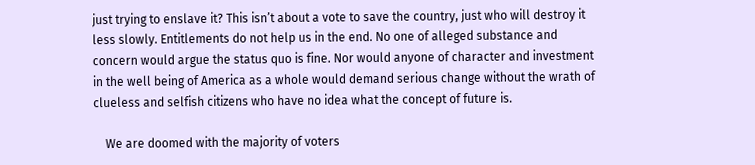just trying to enslave it? This isn’t about a vote to save the country, just who will destroy it less slowly. Entitlements do not help us in the end. No one of alleged substance and concern would argue the status quo is fine. Nor would anyone of character and investment in the well being of America as a whole would demand serious change without the wrath of clueless and selfish citizens who have no idea what the concept of future is.

    We are doomed with the majority of voters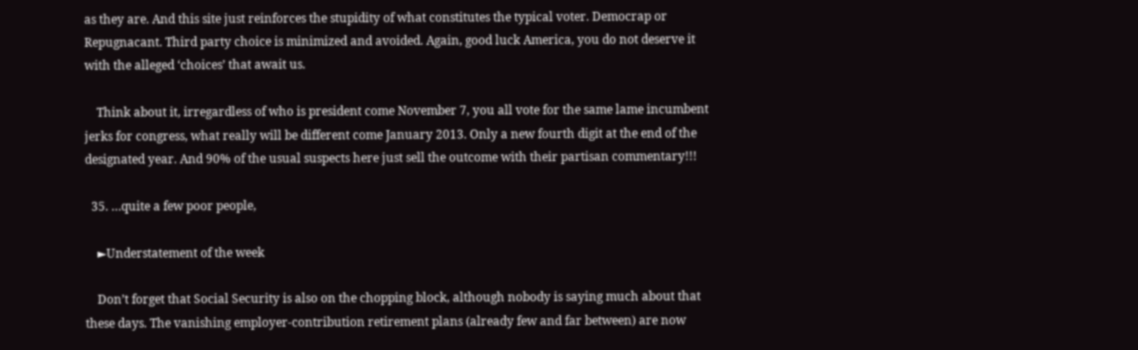as they are. And this site just reinforces the stupidity of what constitutes the typical voter. Democrap or Repugnacant. Third party choice is minimized and avoided. Again, good luck America, you do not deserve it with the alleged ‘choices’ that await us.

    Think about it, irregardless of who is president come November 7, you all vote for the same lame incumbent jerks for congress, what really will be different come January 2013. Only a new fourth digit at the end of the designated year. And 90% of the usual suspects here just sell the outcome with their partisan commentary!!!

  35. …quite a few poor people,

    ►Understatement of the week

    Don’t forget that Social Security is also on the chopping block, although nobody is saying much about that these days. The vanishing employer-contribution retirement plans (already few and far between) are now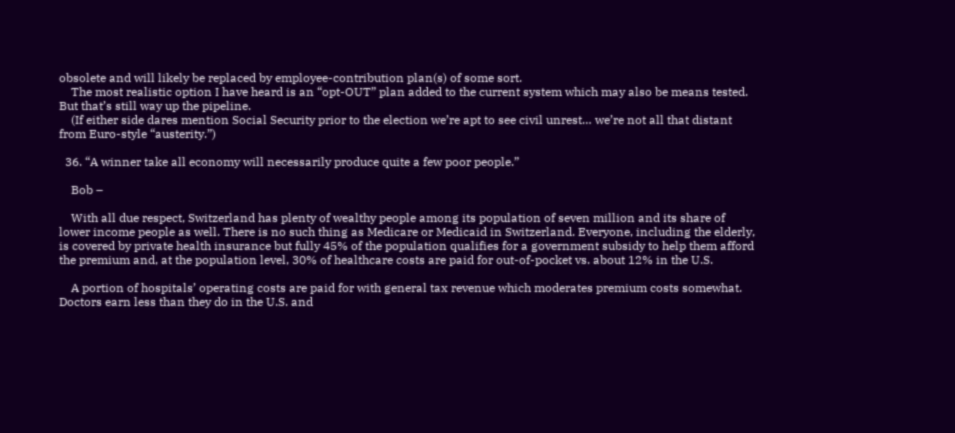obsolete and will likely be replaced by employee-contribution plan(s) of some sort.
    The most realistic option I have heard is an “opt-OUT” plan added to the current system which may also be means tested. But that’s still way up the pipeline.
    (If either side dares mention Social Security prior to the election we’re apt to see civil unrest… we’re not all that distant from Euro-style “austerity.”)

  36. “A winner take all economy will necessarily produce quite a few poor people.”

    Bob –

    With all due respect, Switzerland has plenty of wealthy people among its population of seven million and its share of lower income people as well. There is no such thing as Medicare or Medicaid in Switzerland. Everyone, including the elderly, is covered by private health insurance but fully 45% of the population qualifies for a government subsidy to help them afford the premium and, at the population level, 30% of healthcare costs are paid for out-of-pocket vs. about 12% in the U.S.

    A portion of hospitals’ operating costs are paid for with general tax revenue which moderates premium costs somewhat. Doctors earn less than they do in the U.S. and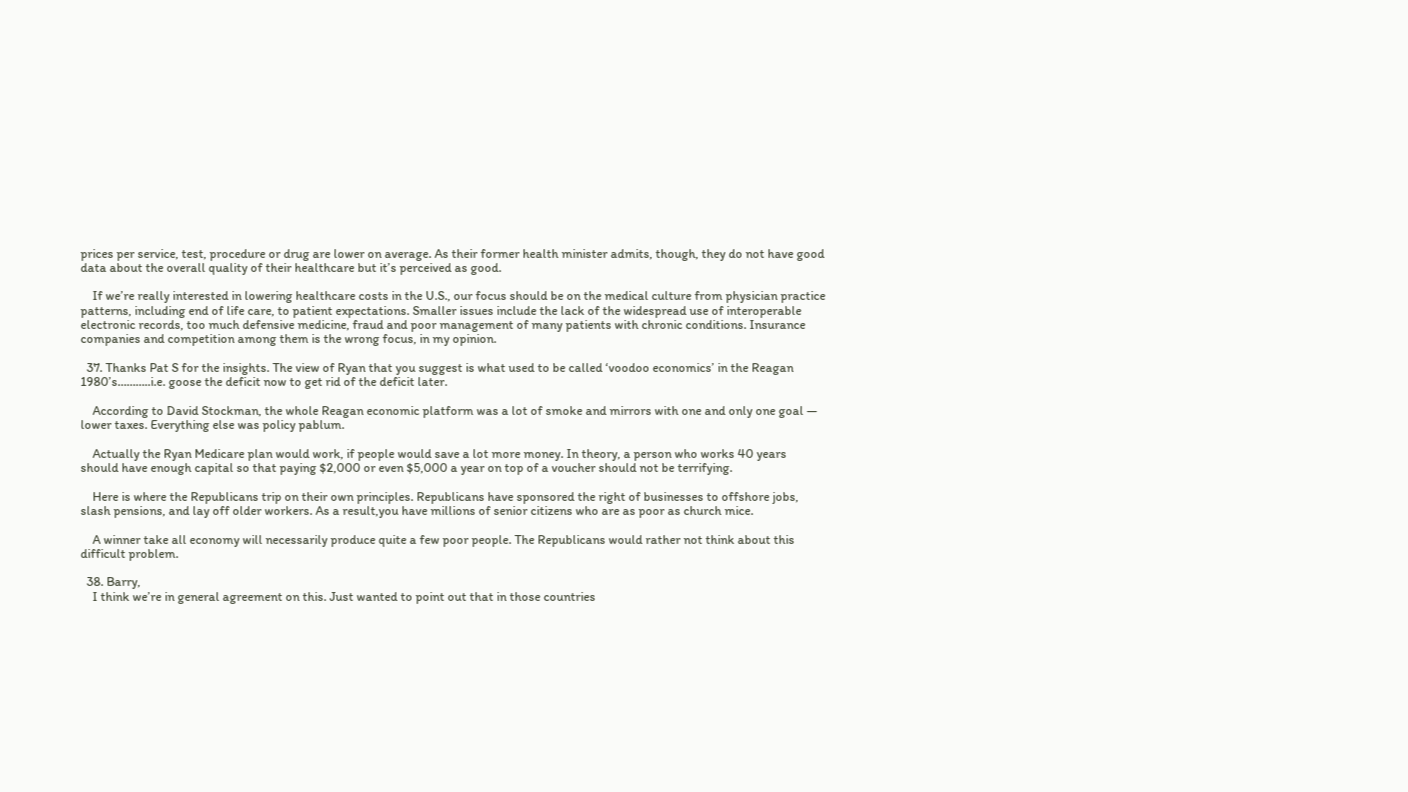prices per service, test, procedure or drug are lower on average. As their former health minister admits, though, they do not have good data about the overall quality of their healthcare but it’s perceived as good.

    If we’re really interested in lowering healthcare costs in the U.S., our focus should be on the medical culture from physician practice patterns, including end of life care, to patient expectations. Smaller issues include the lack of the widespread use of interoperable electronic records, too much defensive medicine, fraud and poor management of many patients with chronic conditions. Insurance companies and competition among them is the wrong focus, in my opinion.

  37. Thanks Pat S for the insights. The view of Ryan that you suggest is what used to be called ‘voodoo economics’ in the Reagan 1980’s………..i.e. goose the deficit now to get rid of the deficit later.

    According to David Stockman, the whole Reagan economic platform was a lot of smoke and mirrors with one and only one goal — lower taxes. Everything else was policy pablum.

    Actually the Ryan Medicare plan would work, if people would save a lot more money. In theory, a person who works 40 years should have enough capital so that paying $2,000 or even $5,000 a year on top of a voucher should not be terrifying.

    Here is where the Republicans trip on their own principles. Republicans have sponsored the right of businesses to offshore jobs, slash pensions, and lay off older workers. As a result,you have millions of senior citizens who are as poor as church mice.

    A winner take all economy will necessarily produce quite a few poor people. The Republicans would rather not think about this difficult problem.

  38. Barry,
    I think we’re in general agreement on this. Just wanted to point out that in those countries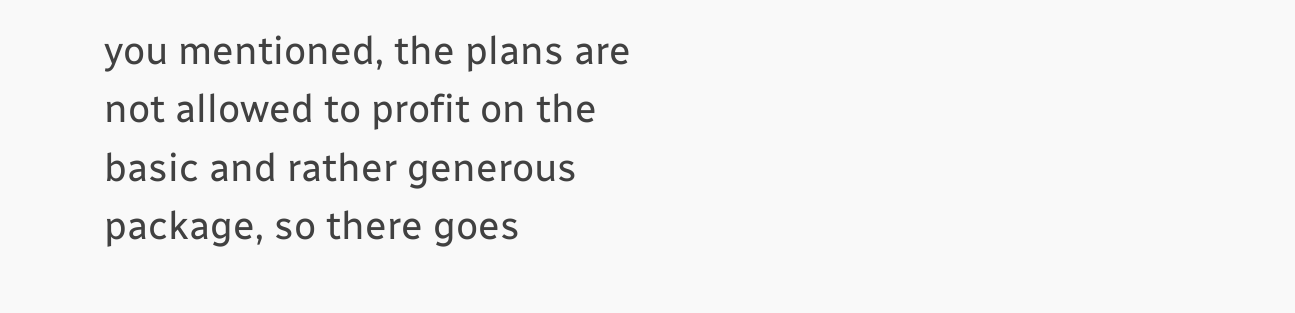you mentioned, the plans are not allowed to profit on the basic and rather generous package, so there goes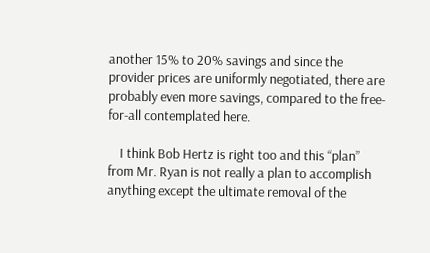another 15% to 20% savings and since the provider prices are uniformly negotiated, there are probably even more savings, compared to the free-for-all contemplated here.

    I think Bob Hertz is right too and this “plan” from Mr. Ryan is not really a plan to accomplish anything except the ultimate removal of the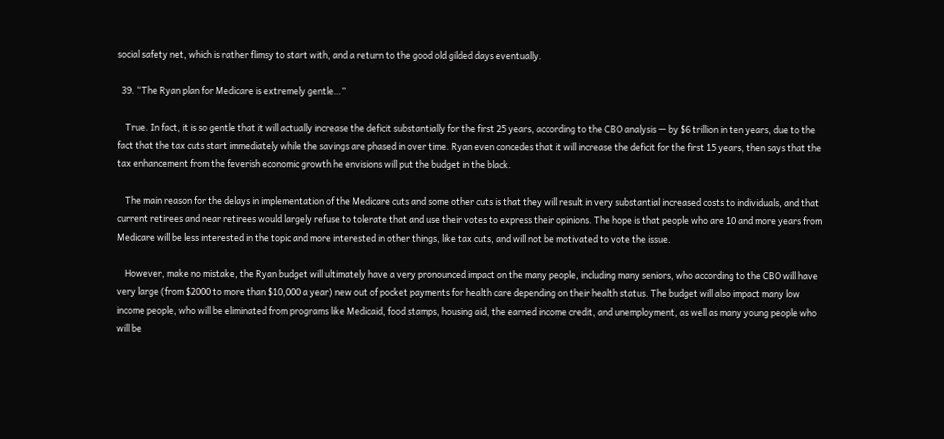social safety net, which is rather flimsy to start with, and a return to the good old gilded days eventually.

  39. “The Ryan plan for Medicare is extremely gentle…”

    True. In fact, it is so gentle that it will actually increase the deficit substantially for the first 25 years, according to the CBO analysis — by $6 trillion in ten years, due to the fact that the tax cuts start immediately while the savings are phased in over time. Ryan even concedes that it will increase the deficit for the first 15 years, then says that the tax enhancement from the feverish economic growth he envisions will put the budget in the black.

    The main reason for the delays in implementation of the Medicare cuts and some other cuts is that they will result in very substantial increased costs to individuals, and that current retirees and near retirees would largely refuse to tolerate that and use their votes to express their opinions. The hope is that people who are 10 and more years from Medicare will be less interested in the topic and more interested in other things, like tax cuts, and will not be motivated to vote the issue.

    However, make no mistake, the Ryan budget will ultimately have a very pronounced impact on the many people, including many seniors, who according to the CBO will have very large (from $2000 to more than $10,000 a year) new out of pocket payments for health care depending on their health status. The budget will also impact many low income people, who will be eliminated from programs like Medicaid, food stamps, housing aid, the earned income credit, and unemployment, as well as many young people who will be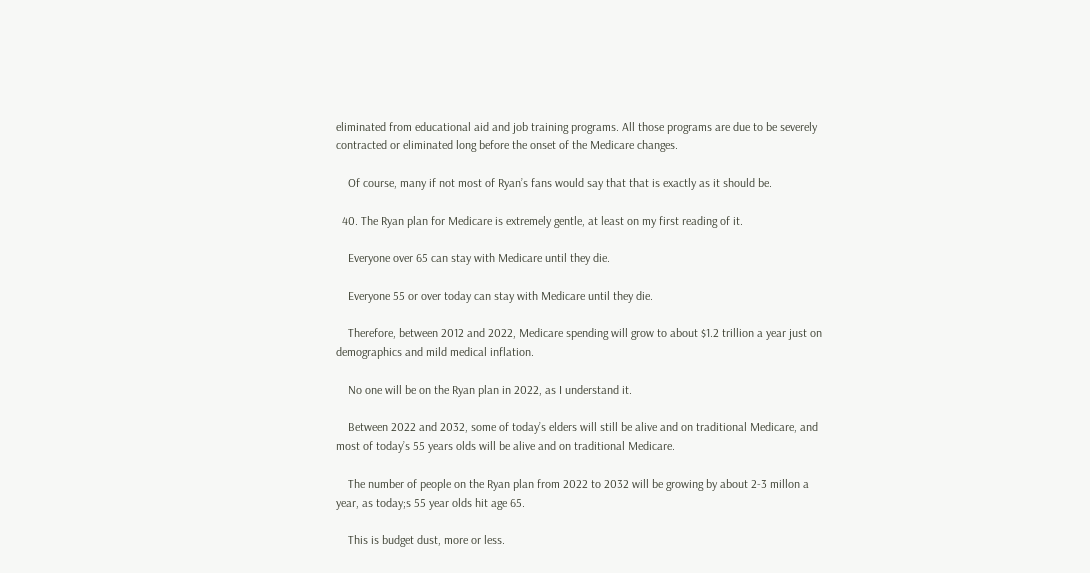eliminated from educational aid and job training programs. All those programs are due to be severely contracted or eliminated long before the onset of the Medicare changes.

    Of course, many if not most of Ryan’s fans would say that that is exactly as it should be.

  40. The Ryan plan for Medicare is extremely gentle, at least on my first reading of it.

    Everyone over 65 can stay with Medicare until they die.

    Everyone 55 or over today can stay with Medicare until they die.

    Therefore, between 2012 and 2022, Medicare spending will grow to about $1.2 trillion a year just on demographics and mild medical inflation.

    No one will be on the Ryan plan in 2022, as I understand it.

    Between 2022 and 2032, some of today’s elders will still be alive and on traditional Medicare, and most of today’s 55 years olds will be alive and on traditional Medicare.

    The number of people on the Ryan plan from 2022 to 2032 will be growing by about 2-3 millon a year, as today;s 55 year olds hit age 65.

    This is budget dust, more or less.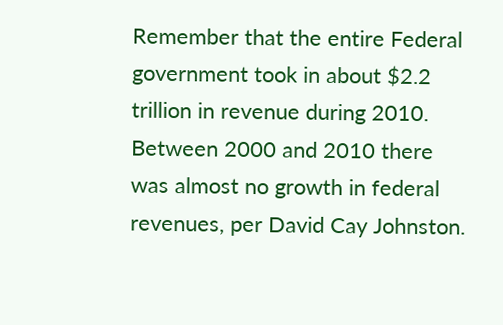Remember that the entire Federal government took in about $2.2 trillion in revenue during 2010. Between 2000 and 2010 there was almost no growth in federal revenues, per David Cay Johnston.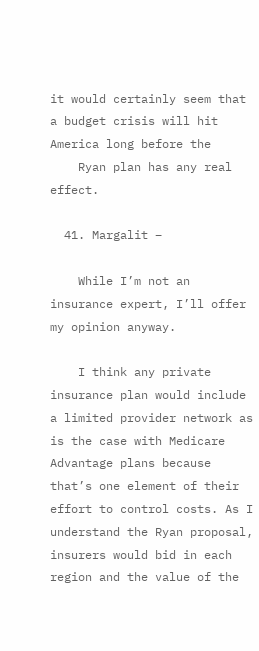it would certainly seem that a budget crisis will hit America long before the
    Ryan plan has any real effect.

  41. Margalit –

    While I’m not an insurance expert, I’ll offer my opinion anyway.

    I think any private insurance plan would include a limited provider network as is the case with Medicare Advantage plans because that’s one element of their effort to control costs. As I understand the Ryan proposal, insurers would bid in each region and the value of the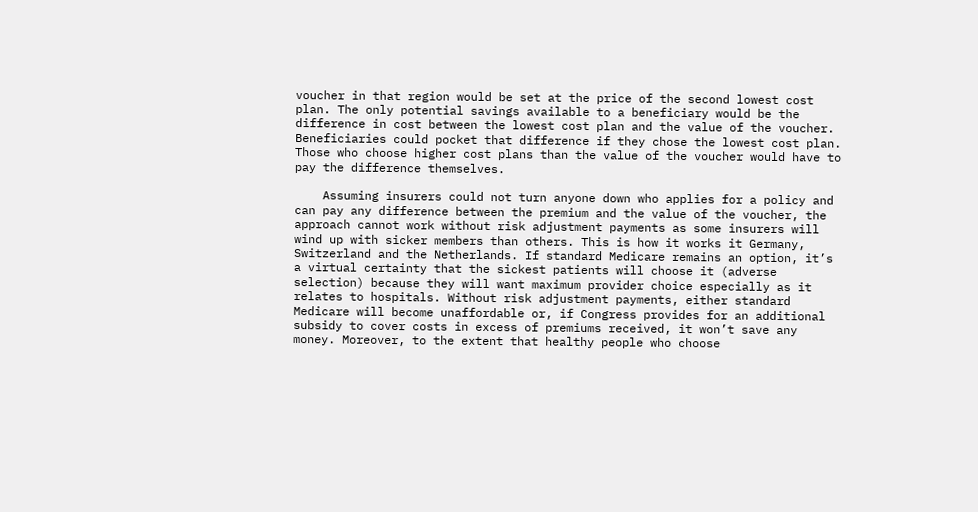voucher in that region would be set at the price of the second lowest cost plan. The only potential savings available to a beneficiary would be the difference in cost between the lowest cost plan and the value of the voucher. Beneficiaries could pocket that difference if they chose the lowest cost plan. Those who choose higher cost plans than the value of the voucher would have to pay the difference themselves.

    Assuming insurers could not turn anyone down who applies for a policy and can pay any difference between the premium and the value of the voucher, the approach cannot work without risk adjustment payments as some insurers will wind up with sicker members than others. This is how it works it Germany, Switzerland and the Netherlands. If standard Medicare remains an option, it’s a virtual certainty that the sickest patients will choose it (adverse selection) because they will want maximum provider choice especially as it relates to hospitals. Without risk adjustment payments, either standard Medicare will become unaffordable or, if Congress provides for an additional subsidy to cover costs in excess of premiums received, it won’t save any money. Moreover, to the extent that healthy people who choose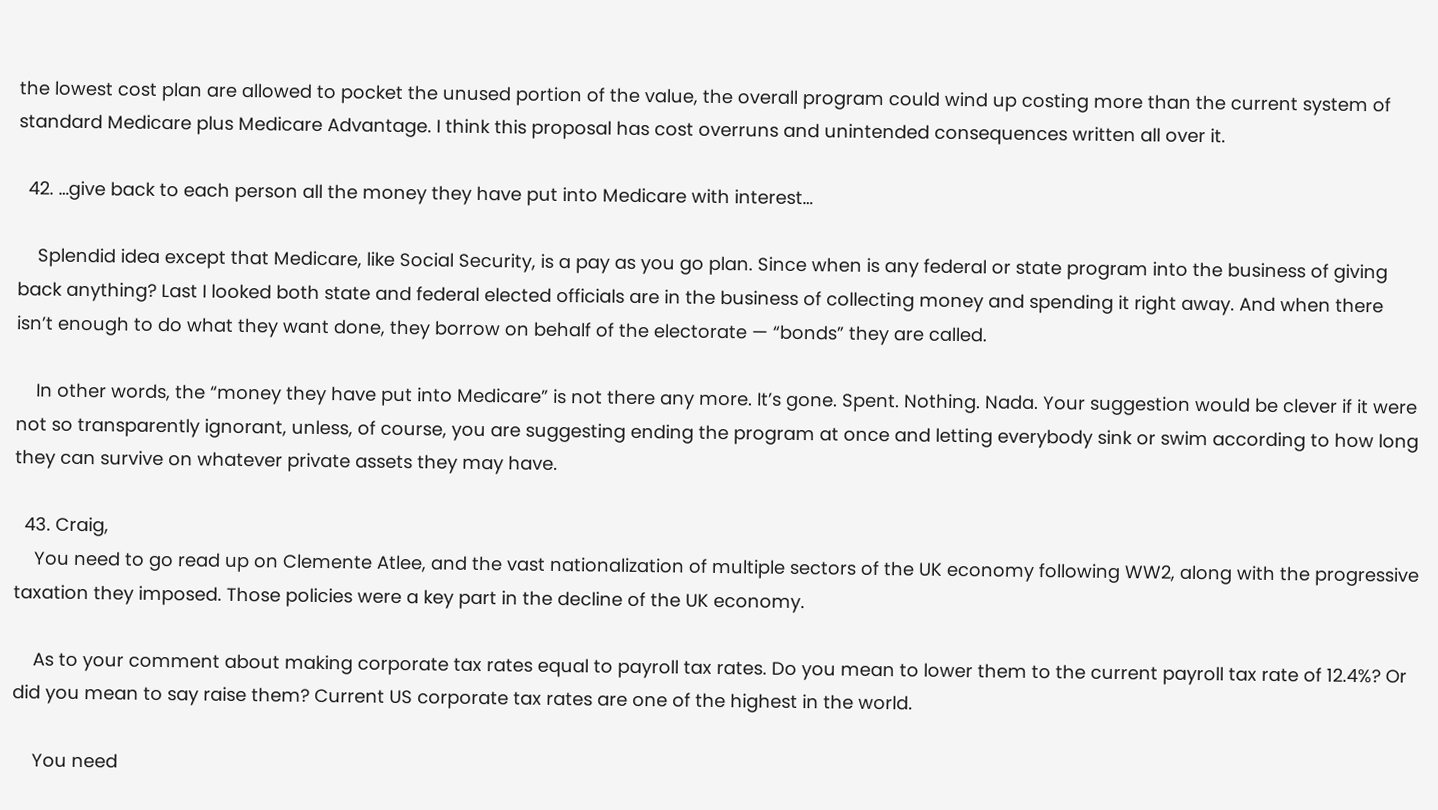the lowest cost plan are allowed to pocket the unused portion of the value, the overall program could wind up costing more than the current system of standard Medicare plus Medicare Advantage. I think this proposal has cost overruns and unintended consequences written all over it.

  42. …give back to each person all the money they have put into Medicare with interest…

    Splendid idea except that Medicare, like Social Security, is a pay as you go plan. Since when is any federal or state program into the business of giving back anything? Last I looked both state and federal elected officials are in the business of collecting money and spending it right away. And when there isn’t enough to do what they want done, they borrow on behalf of the electorate — “bonds” they are called.

    In other words, the “money they have put into Medicare” is not there any more. It’s gone. Spent. Nothing. Nada. Your suggestion would be clever if it were not so transparently ignorant, unless, of course, you are suggesting ending the program at once and letting everybody sink or swim according to how long they can survive on whatever private assets they may have.

  43. Craig,
    You need to go read up on Clemente Atlee, and the vast nationalization of multiple sectors of the UK economy following WW2, along with the progressive taxation they imposed. Those policies were a key part in the decline of the UK economy.

    As to your comment about making corporate tax rates equal to payroll tax rates. Do you mean to lower them to the current payroll tax rate of 12.4%? Or did you mean to say raise them? Current US corporate tax rates are one of the highest in the world.

    You need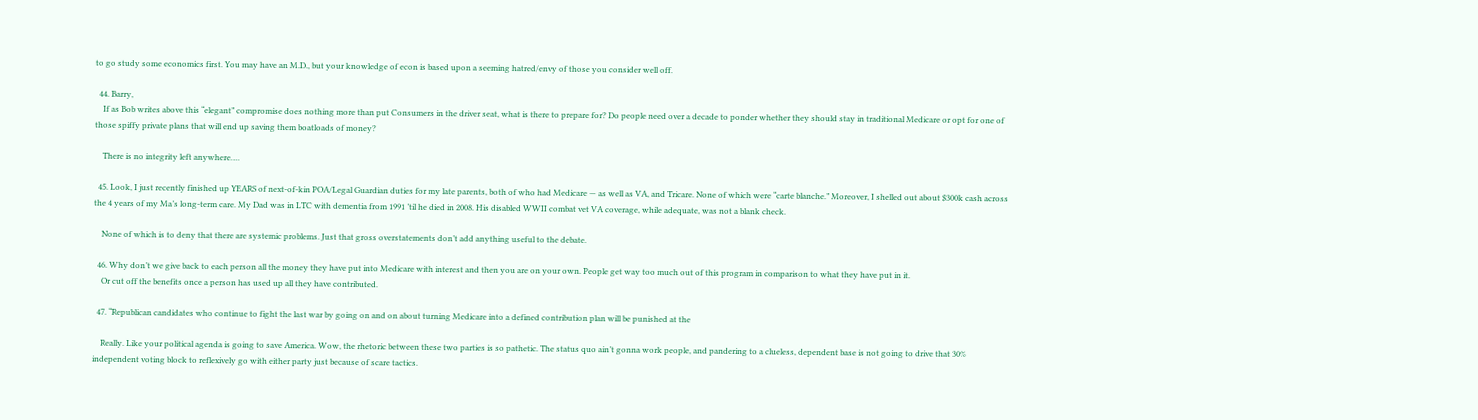to go study some economics first. You may have an M.D., but your knowledge of econ is based upon a seeming hatred/envy of those you consider well off.

  44. Barry,
    If as Bob writes above this “elegant” compromise does nothing more than put Consumers in the driver seat, what is there to prepare for? Do people need over a decade to ponder whether they should stay in traditional Medicare or opt for one of those spiffy private plans that will end up saving them boatloads of money?

    There is no integrity left anywhere….

  45. Look, I just recently finished up YEARS of next-of-kin POA/Legal Guardian duties for my late parents, both of who had Medicare — as well as VA, and Tricare. None of which were “carte blanche.” Moreover, I shelled out about $300k cash across the 4 years of my Ma’s long-term care. My Dad was in LTC with dementia from 1991 ’til he died in 2008. His disabled WWII combat vet VA coverage, while adequate, was not a blank check.

    None of which is to deny that there are systemic problems. Just that gross overstatements don’t add anything useful to the debate.

  46. Why don’t we give back to each person all the money they have put into Medicare with interest and then you are on your own. People get way too much out of this program in comparison to what they have put in it.
    Or cut off the benefits once a person has used up all they have contributed.

  47. “Republican candidates who continue to fight the last war by going on and on about turning Medicare into a defined contribution plan will be punished at the

    Really. Like your political agenda is going to save America. Wow, the rhetoric between these two parties is so pathetic. The status quo ain’t gonna work people, and pandering to a clueless, dependent base is not going to drive that 30% independent voting block to reflexively go with either party just because of scare tactics.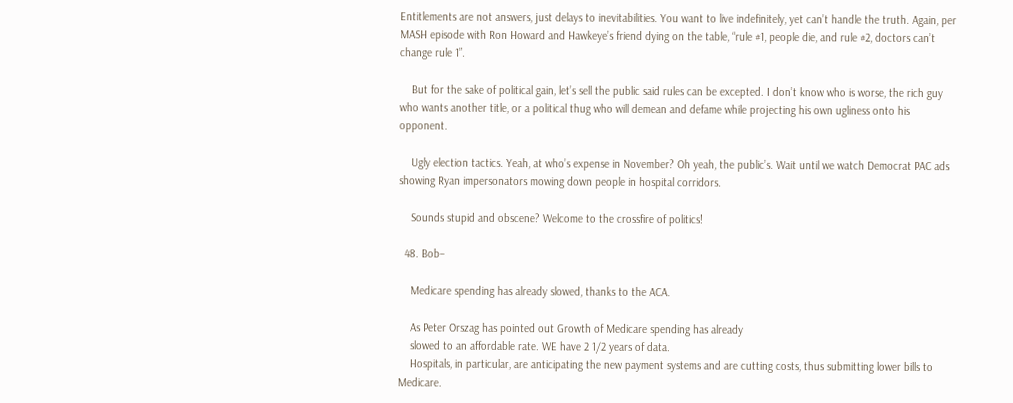Entitlements are not answers, just delays to inevitabilities. You want to live indefinitely, yet can’t handle the truth. Again, per MASH episode with Ron Howard and Hawkeye’s friend dying on the table, “rule #1, people die, and rule #2, doctors can’t change rule 1”.

    But for the sake of political gain, let’s sell the public said rules can be excepted. I don’t know who is worse, the rich guy who wants another title, or a political thug who will demean and defame while projecting his own ugliness onto his opponent.

    Ugly election tactics. Yeah, at who’s expense in November? Oh yeah, the public’s. Wait until we watch Democrat PAC ads showing Ryan impersonators mowing down people in hospital corridors.

    Sounds stupid and obscene? Welcome to the crossfire of politics!

  48. Bob–

    Medicare spending has already slowed, thanks to the ACA.

    As Peter Orszag has pointed out Growth of Medicare spending has already
    slowed to an affordable rate. WE have 2 1/2 years of data.
    Hospitals, in particular, are anticipating the new payment systems and are cutting costs, thus submitting lower bills to Medicare.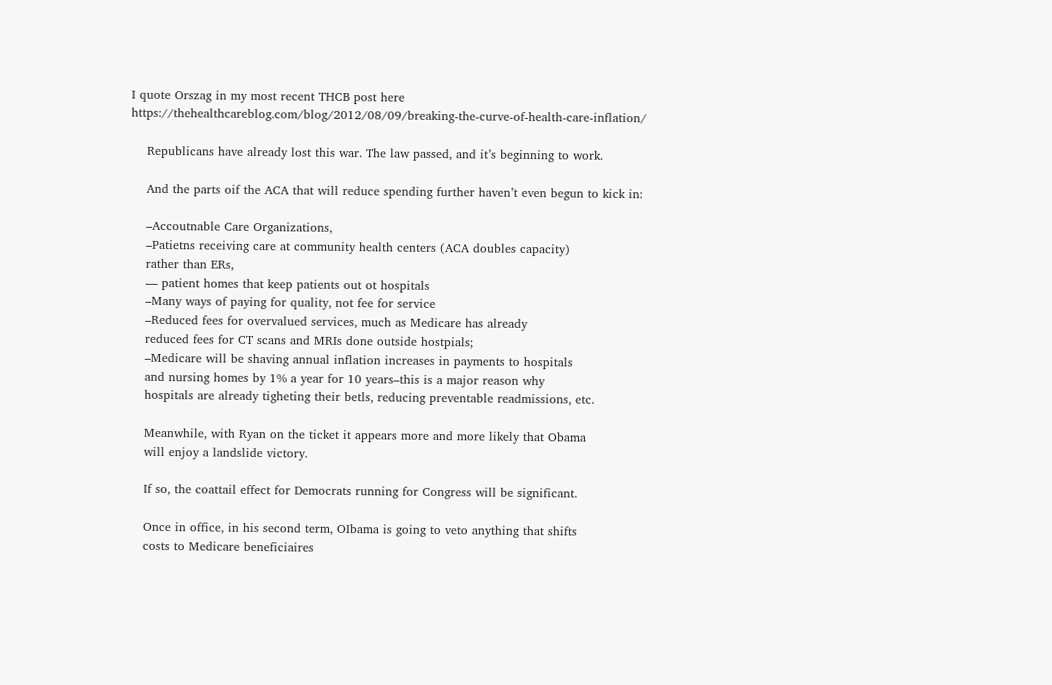I quote Orszag in my most recent THCB post here https://thehealthcareblog.com/blog/2012/08/09/breaking-the-curve-of-health-care-inflation/

    Republicans have already lost this war. The law passed, and it’s beginning to work.

    And the parts oif the ACA that will reduce spending further haven’t even begun to kick in:

    –Accoutnable Care Organizations,
    –Patietns receiving care at community health centers (ACA doubles capacity)
    rather than ERs,
    — patient homes that keep patients out ot hospitals
    –Many ways of paying for quality, not fee for service
    –Reduced fees for overvalued services, much as Medicare has already
    reduced fees for CT scans and MRIs done outside hostpials;
    –Medicare will be shaving annual inflation increases in payments to hospitals
    and nursing homes by 1% a year for 10 years–this is a major reason why
    hospitals are already tigheting their betls, reducing preventable readmissions, etc.

    Meanwhile, with Ryan on the ticket it appears more and more likely that Obama
    will enjoy a landslide victory.

    If so, the coattail effect for Democrats running for Congress will be significant.

    Once in office, in his second term, OIbama is going to veto anything that shifts
    costs to Medicare beneficiaires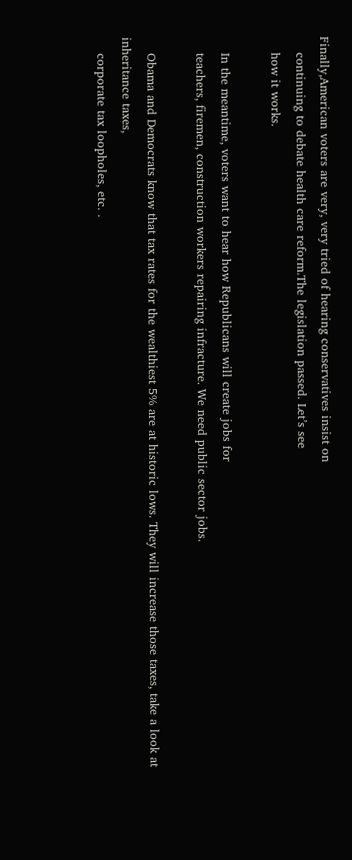Finally,American voters are very, very tried of hearing conservatives insist on
    continuing to debate health care reform.The legislation passed. Let’s see
    how it works.

    In the meantime, voters want to hear how Republicans will create jobs for
    teachers, firemen, construction workers repairing infracture. We need public sector jobs.

    Obama and Democrats know that tax rates for the wealthiest 5% are at historic lows. They will increase those taxes, take a look at inheritance taxes,
    corporate tax loopholes, etc. .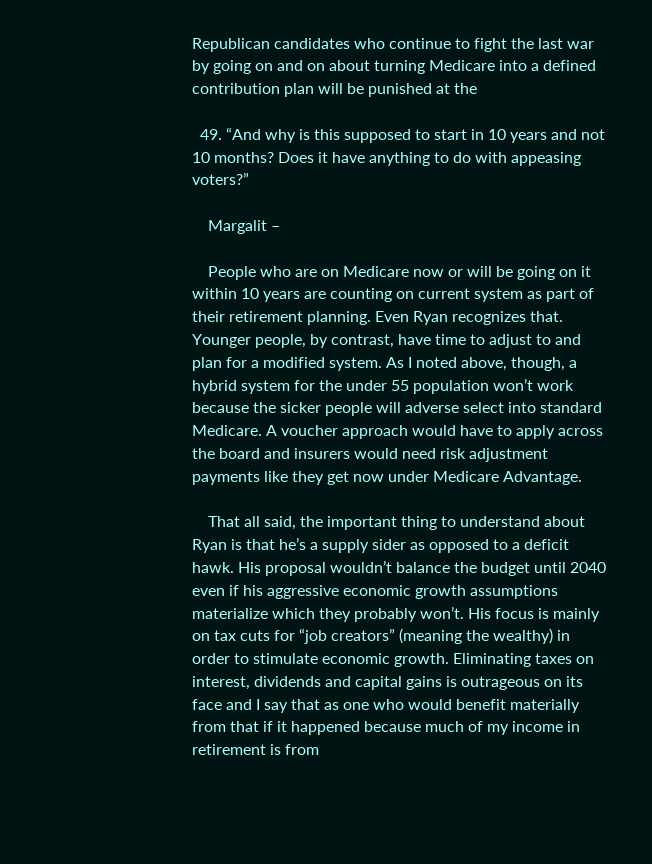Republican candidates who continue to fight the last war by going on and on about turning Medicare into a defined contribution plan will be punished at the

  49. “And why is this supposed to start in 10 years and not 10 months? Does it have anything to do with appeasing voters?”

    Margalit –

    People who are on Medicare now or will be going on it within 10 years are counting on current system as part of their retirement planning. Even Ryan recognizes that. Younger people, by contrast, have time to adjust to and plan for a modified system. As I noted above, though, a hybrid system for the under 55 population won’t work because the sicker people will adverse select into standard Medicare. A voucher approach would have to apply across the board and insurers would need risk adjustment payments like they get now under Medicare Advantage.

    That all said, the important thing to understand about Ryan is that he’s a supply sider as opposed to a deficit hawk. His proposal wouldn’t balance the budget until 2040 even if his aggressive economic growth assumptions materialize which they probably won’t. His focus is mainly on tax cuts for “job creators” (meaning the wealthy) in order to stimulate economic growth. Eliminating taxes on interest, dividends and capital gains is outrageous on its face and I say that as one who would benefit materially from that if it happened because much of my income in retirement is from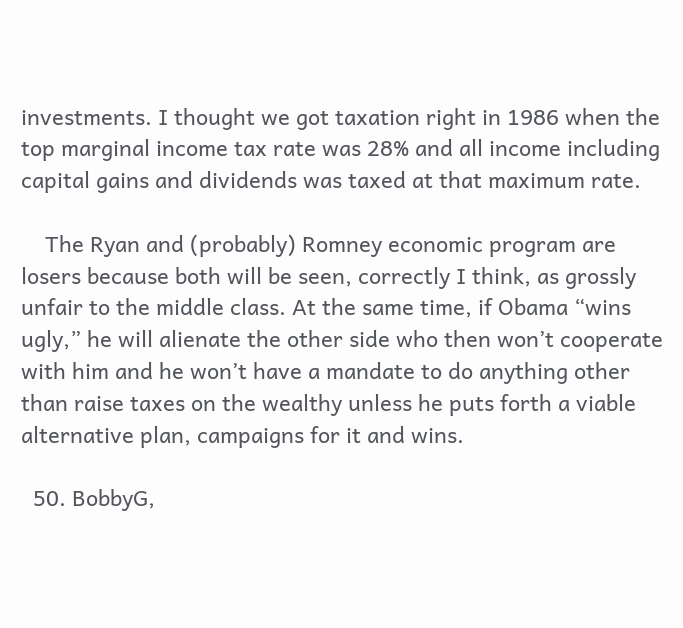investments. I thought we got taxation right in 1986 when the top marginal income tax rate was 28% and all income including capital gains and dividends was taxed at that maximum rate.

    The Ryan and (probably) Romney economic program are losers because both will be seen, correctly I think, as grossly unfair to the middle class. At the same time, if Obama “wins ugly,” he will alienate the other side who then won’t cooperate with him and he won’t have a mandate to do anything other than raise taxes on the wealthy unless he puts forth a viable alternative plan, campaigns for it and wins.

  50. BobbyG,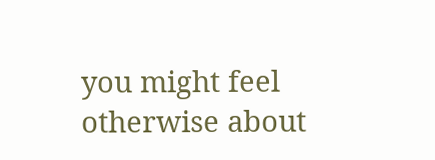you might feel otherwise about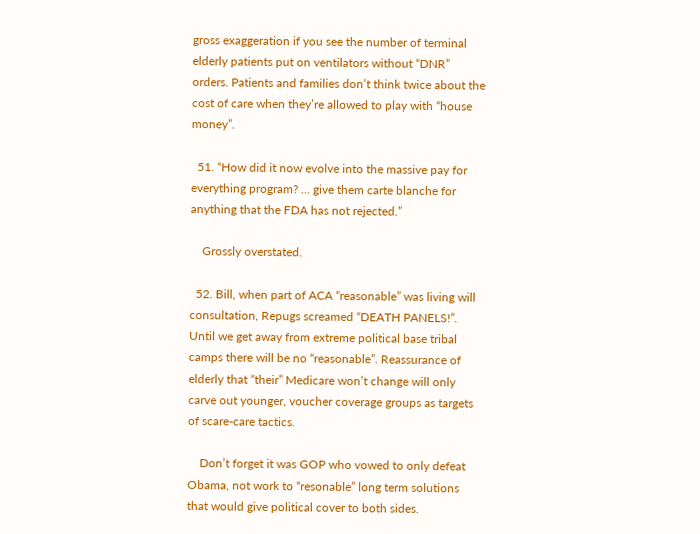gross exaggeration if you see the number of terminal elderly patients put on ventilators without “DNR” orders. Patients and families don’t think twice about the cost of care when they’re allowed to play with “house money”.

  51. “How did it now evolve into the massive pay for everything program? … give them carte blanche for anything that the FDA has not rejected.”

    Grossly overstated.

  52. Bill, when part of ACA “reasonable” was living will consultation, Repugs screamed “DEATH PANELS!”. Until we get away from extreme political base tribal camps there will be no “reasonable”. Reassurance of elderly that “their” Medicare won’t change will only carve out younger, voucher coverage groups as targets of scare-care tactics.

    Don’t forget it was GOP who vowed to only defeat Obama, not work to “resonable” long term solutions that would give political cover to both sides.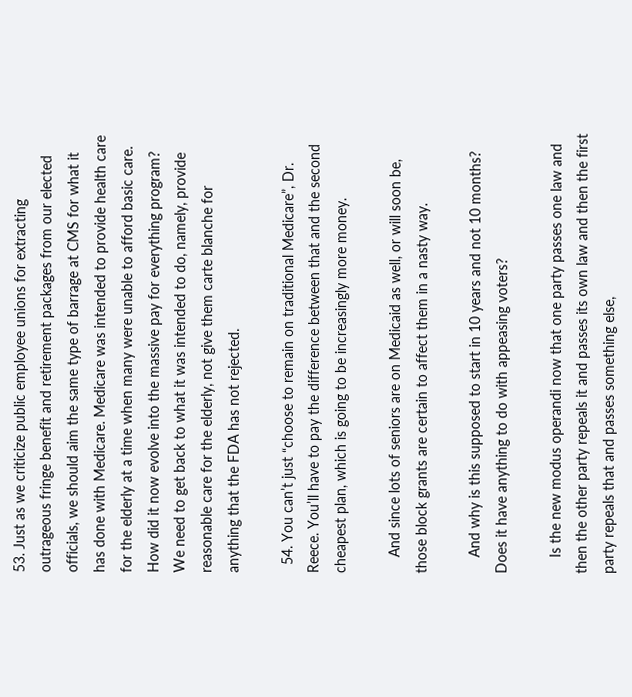53. Just as we criticize public employee unions for extracting outrageous fringe benefit and retirement packages from our elected officials, we should aim the same type of barrage at CMS for what it has done with Medicare. Medicare was intended to provide health care for the elderly at a time when many were unable to afford basic care. How did it now evolve into the massive pay for everything program? We need to get back to what it was intended to do, namely, provide reasonable care for the elderly, not give them carte blanche for anything that the FDA has not rejected.

  54. You can’t just “choose to remain on traditional Medicare”, Dr. Reece. You’ll have to pay the difference between that and the second cheapest plan, which is going to be increasingly more money.

    And since lots of seniors are on Medicaid as well, or will soon be, those block grants are certain to affect them in a nasty way.

    And why is this supposed to start in 10 years and not 10 months? Does it have anything to do with appeasing voters?

    Is the new modus operandi now that one party passes one law and then the other party repeals it and passes its own law and then the first party repeals that and passes something else,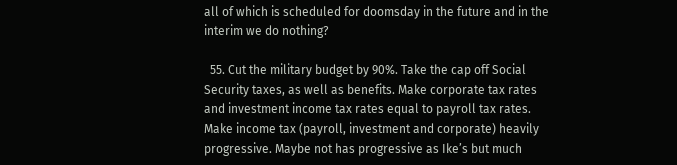all of which is scheduled for doomsday in the future and in the interim we do nothing?

  55. Cut the military budget by 90%. Take the cap off Social Security taxes, as well as benefits. Make corporate tax rates and investment income tax rates equal to payroll tax rates. Make income tax (payroll, investment and corporate) heavily progressive. Maybe not has progressive as Ike’s but much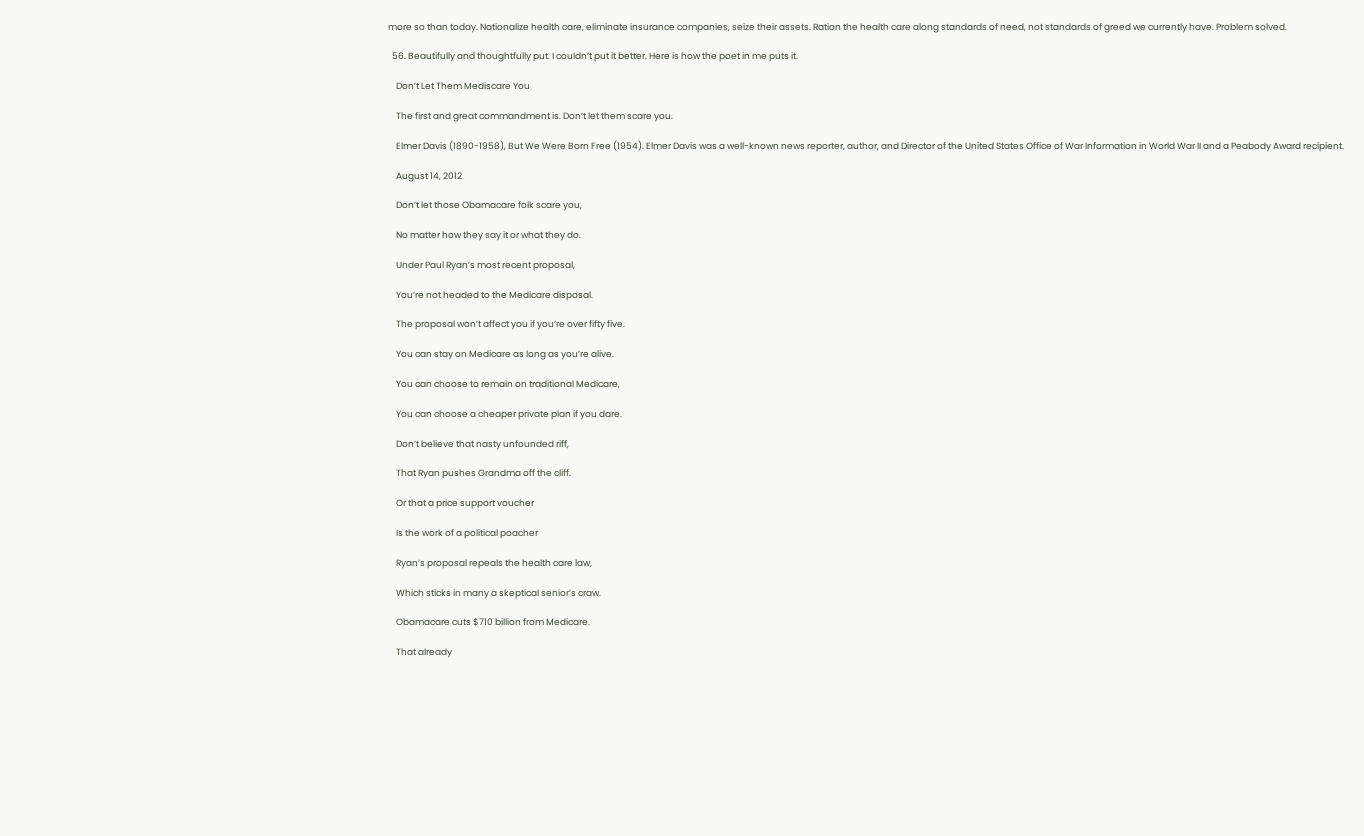more so than today. Nationalize health care, eliminate insurance companies, seize their assets. Ration the health care along standards of need, not standards of greed we currently have. Problem solved.

  56. Beautifully and thoughtfully put. I couldn’t put it better. Here is how the poet in me puts it.

    Don’t Let Them Mediscare You

    The first and great commandment is. Don’t let them scare you.

    Elmer Davis (1890-1958), But We Were Born Free (1954). Elmer Davis was a well-known news reporter, author, and Director of the United States Office of War Information in World War II and a Peabody Award recipient.

    August 14, 2012

    Don’t let those Obamacare folk scare you,

    No matter how they say it or what they do.

    Under Paul Ryan’s most recent proposal,

    You’re not headed to the Medicare disposal.

    The proposal won’t affect you if you’re over fifty five.

    You can stay on Medicare as long as you’re alive.

    You can choose to remain on traditional Medicare,

    You can choose a cheaper private plan if you dare.

    Don’t believe that nasty unfounded riff,

    That Ryan pushes Grandma off the cliff.

    Or that a price support voucher

    Is the work of a political poacher

    Ryan’s proposal repeals the health care law,

    Which sticks in many a skeptical senior’s craw.

    Obamacare cuts $710 billion from Medicare.

    That already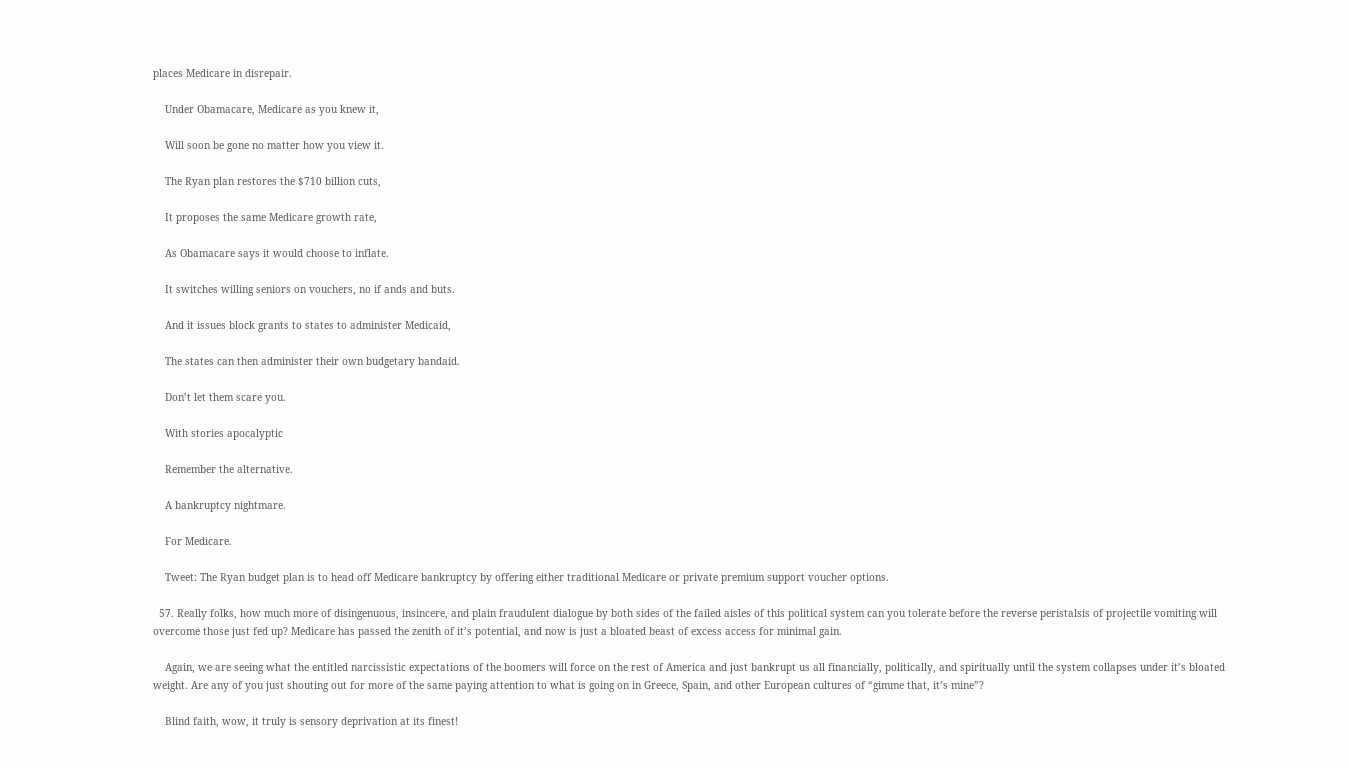places Medicare in disrepair.

    Under Obamacare, Medicare as you knew it,

    Will soon be gone no matter how you view it.

    The Ryan plan restores the $710 billion cuts,

    It proposes the same Medicare growth rate,

    As Obamacare says it would choose to inflate.

    It switches willing seniors on vouchers, no if ands and buts.

    And it issues block grants to states to administer Medicaid,

    The states can then administer their own budgetary bandaid.

    Don’t let them scare you.

    With stories apocalyptic

    Remember the alternative.

    A bankruptcy nightmare.

    For Medicare.

    Tweet: The Ryan budget plan is to head off Medicare bankruptcy by offering either traditional Medicare or private premium support voucher options.

  57. Really folks, how much more of disingenuous, insincere, and plain fraudulent dialogue by both sides of the failed aisles of this political system can you tolerate before the reverse peristalsis of projectile vomiting will overcome those just fed up? Medicare has passed the zenith of it’s potential, and now is just a bloated beast of excess access for minimal gain.

    Again, we are seeing what the entitled narcissistic expectations of the boomers will force on the rest of America and just bankrupt us all financially, politically, and spiritually until the system collapses under it’s bloated weight. Are any of you just shouting out for more of the same paying attention to what is going on in Greece, Spain, and other European cultures of “gimme that, it’s mine”?

    Blind faith, wow, it truly is sensory deprivation at its finest!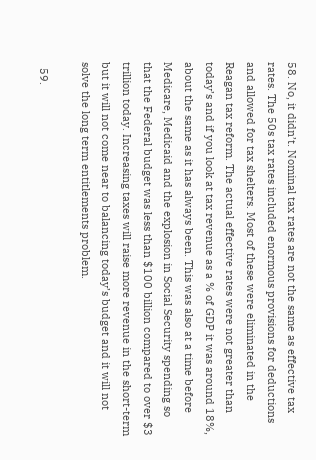58. No, it didn’t. Nominal tax rates are not the same as effective tax rates. The 50s tax rates included enormous provisions for deductions and allowed for tax shelters. Most of these were eliminated in the Reagan tax reform. The actual effective rates were not greater than today’s and if you look at tax revenue as a % of GDP it was around 18%, about the same as it has always been. This was also at a time before Medicare, Medicaid and the explosion in Social Security spending so that the Federal budget was less than $100 billion compared to over $3 trillion today. Increasing taxes will raise more revenue in the short-term but it will not come near to balancing today’s budget and it will not solve the long term entitlements problem.

  59.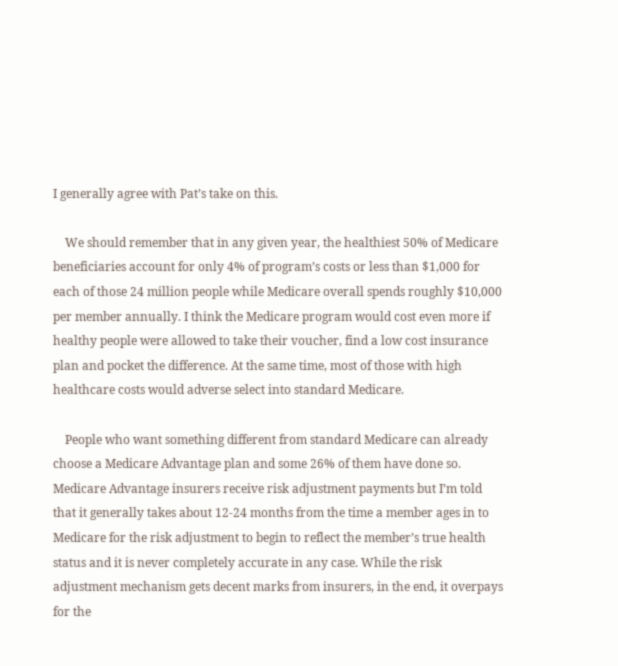I generally agree with Pat’s take on this.

    We should remember that in any given year, the healthiest 50% of Medicare beneficiaries account for only 4% of program’s costs or less than $1,000 for each of those 24 million people while Medicare overall spends roughly $10,000 per member annually. I think the Medicare program would cost even more if healthy people were allowed to take their voucher, find a low cost insurance plan and pocket the difference. At the same time, most of those with high healthcare costs would adverse select into standard Medicare.

    People who want something different from standard Medicare can already choose a Medicare Advantage plan and some 26% of them have done so. Medicare Advantage insurers receive risk adjustment payments but I’m told that it generally takes about 12-24 months from the time a member ages in to Medicare for the risk adjustment to begin to reflect the member’s true health status and it is never completely accurate in any case. While the risk adjustment mechanism gets decent marks from insurers, in the end, it overpays for the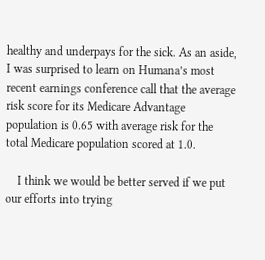healthy and underpays for the sick. As an aside, I was surprised to learn on Humana’s most recent earnings conference call that the average risk score for its Medicare Advantage population is 0.65 with average risk for the total Medicare population scored at 1.0.

    I think we would be better served if we put our efforts into trying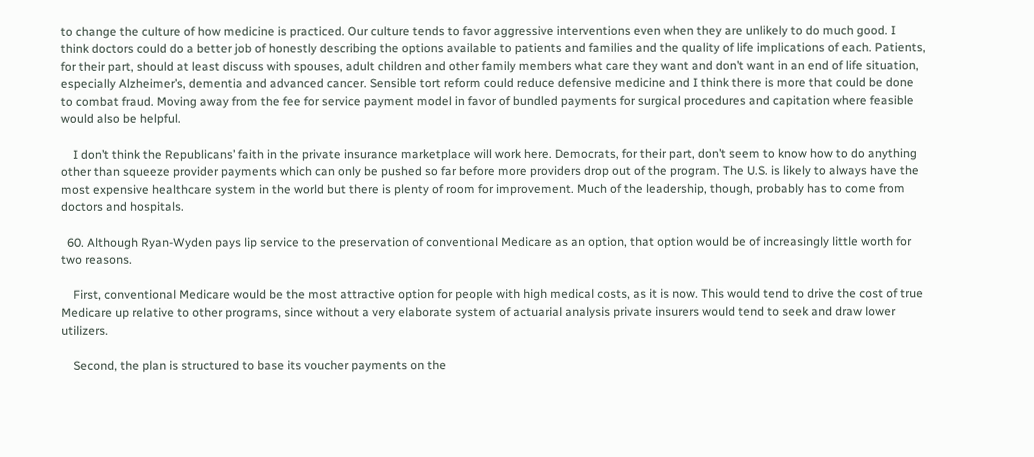to change the culture of how medicine is practiced. Our culture tends to favor aggressive interventions even when they are unlikely to do much good. I think doctors could do a better job of honestly describing the options available to patients and families and the quality of life implications of each. Patients, for their part, should at least discuss with spouses, adult children and other family members what care they want and don’t want in an end of life situation, especially Alzheimer’s, dementia and advanced cancer. Sensible tort reform could reduce defensive medicine and I think there is more that could be done to combat fraud. Moving away from the fee for service payment model in favor of bundled payments for surgical procedures and capitation where feasible would also be helpful.

    I don’t think the Republicans’ faith in the private insurance marketplace will work here. Democrats, for their part, don’t seem to know how to do anything other than squeeze provider payments which can only be pushed so far before more providers drop out of the program. The U.S. is likely to always have the most expensive healthcare system in the world but there is plenty of room for improvement. Much of the leadership, though, probably has to come from doctors and hospitals.

  60. Although Ryan-Wyden pays lip service to the preservation of conventional Medicare as an option, that option would be of increasingly little worth for two reasons.

    First, conventional Medicare would be the most attractive option for people with high medical costs, as it is now. This would tend to drive the cost of true Medicare up relative to other programs, since without a very elaborate system of actuarial analysis private insurers would tend to seek and draw lower utilizers.

    Second, the plan is structured to base its voucher payments on the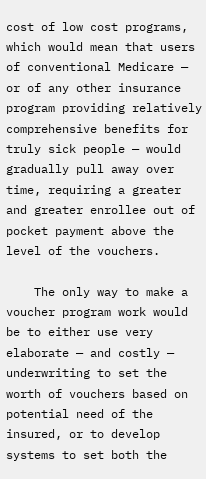cost of low cost programs, which would mean that users of conventional Medicare — or of any other insurance program providing relatively comprehensive benefits for truly sick people — would gradually pull away over time, requiring a greater and greater enrollee out of pocket payment above the level of the vouchers.

    The only way to make a voucher program work would be to either use very elaborate — and costly — underwriting to set the worth of vouchers based on potential need of the insured, or to develop systems to set both the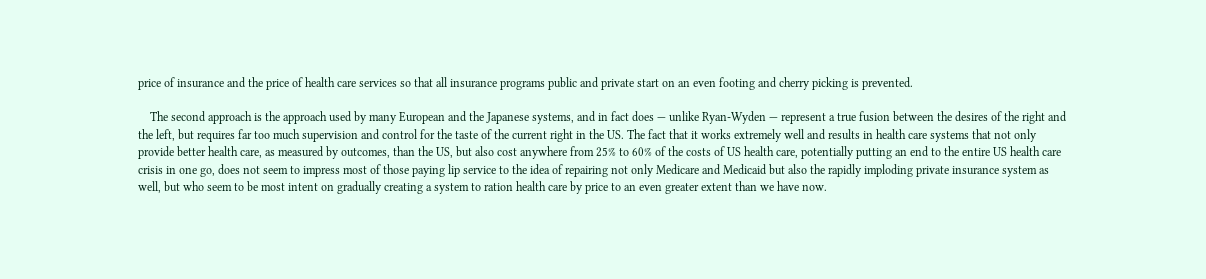price of insurance and the price of health care services so that all insurance programs public and private start on an even footing and cherry picking is prevented.

    The second approach is the approach used by many European and the Japanese systems, and in fact does — unlike Ryan-Wyden — represent a true fusion between the desires of the right and the left, but requires far too much supervision and control for the taste of the current right in the US. The fact that it works extremely well and results in health care systems that not only provide better health care, as measured by outcomes, than the US, but also cost anywhere from 25% to 60% of the costs of US health care, potentially putting an end to the entire US health care crisis in one go, does not seem to impress most of those paying lip service to the idea of repairing not only Medicare and Medicaid but also the rapidly imploding private insurance system as well, but who seem to be most intent on gradually creating a system to ration health care by price to an even greater extent than we have now.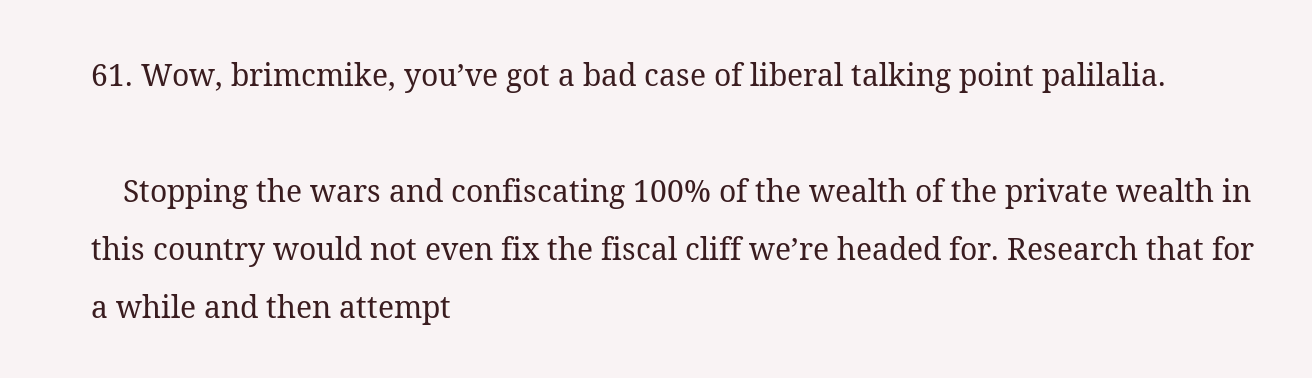61. Wow, brimcmike, you’ve got a bad case of liberal talking point palilalia.

    Stopping the wars and confiscating 100% of the wealth of the private wealth in this country would not even fix the fiscal cliff we’re headed for. Research that for a while and then attempt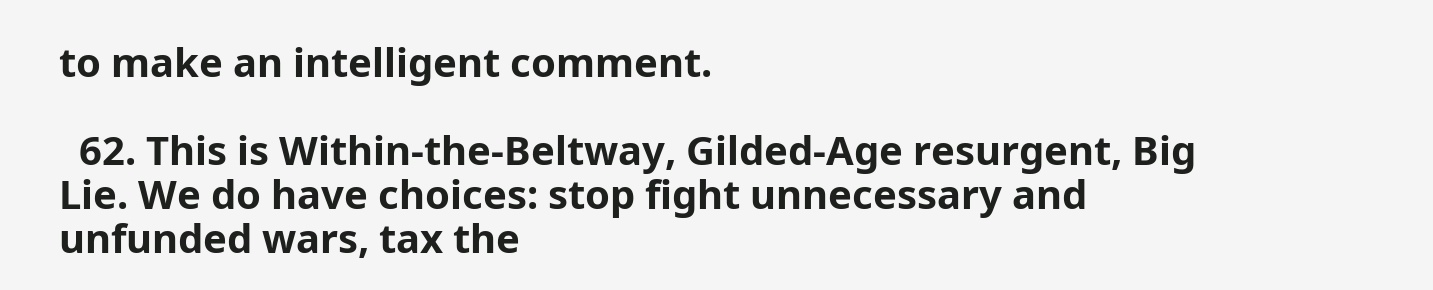to make an intelligent comment.

  62. This is Within-the-Beltway, Gilded-Age resurgent, Big Lie. We do have choices: stop fight unnecessary and unfunded wars, tax the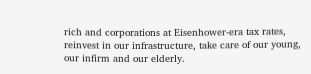rich and corporations at Eisenhower-era tax rates, reinvest in our infrastructure, take care of our young, our infirm and our elderly.